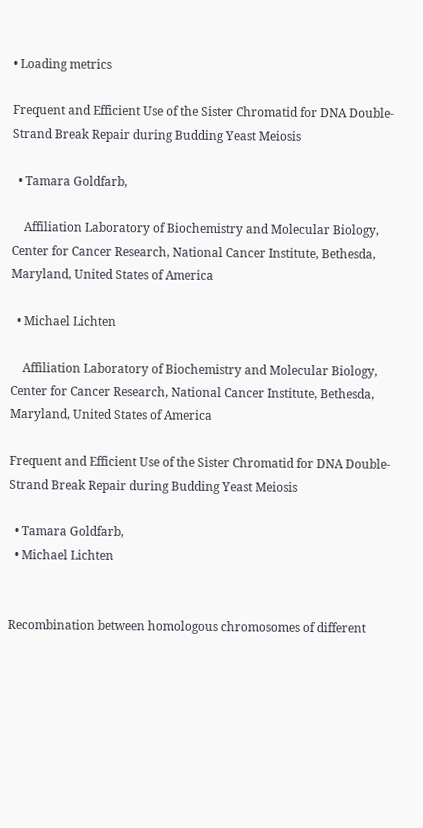• Loading metrics

Frequent and Efficient Use of the Sister Chromatid for DNA Double-Strand Break Repair during Budding Yeast Meiosis

  • Tamara Goldfarb,

    Affiliation Laboratory of Biochemistry and Molecular Biology, Center for Cancer Research, National Cancer Institute, Bethesda, Maryland, United States of America

  • Michael Lichten

    Affiliation Laboratory of Biochemistry and Molecular Biology, Center for Cancer Research, National Cancer Institute, Bethesda, Maryland, United States of America

Frequent and Efficient Use of the Sister Chromatid for DNA Double-Strand Break Repair during Budding Yeast Meiosis

  • Tamara Goldfarb,
  • Michael Lichten


Recombination between homologous chromosomes of different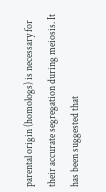parental origin (homologs) is necessary for their accurate segregation during meiosis. It has been suggested that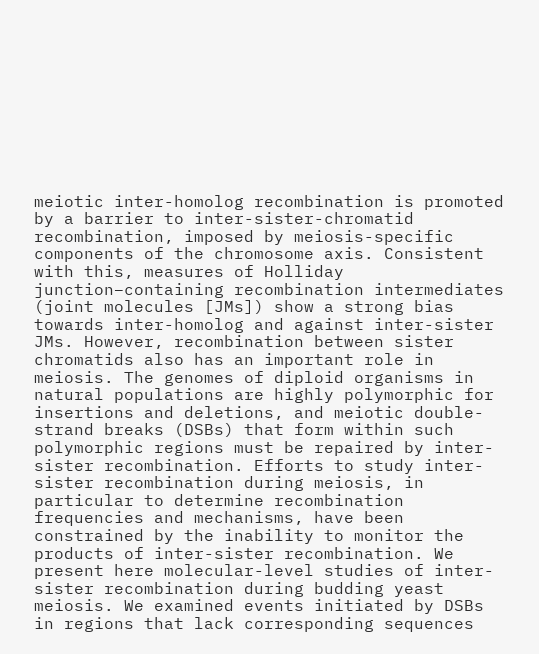meiotic inter-homolog recombination is promoted by a barrier to inter-sister-chromatid recombination, imposed by meiosis-specific components of the chromosome axis. Consistent with this, measures of Holliday junction–containing recombination intermediates (joint molecules [JMs]) show a strong bias towards inter-homolog and against inter-sister JMs. However, recombination between sister chromatids also has an important role in meiosis. The genomes of diploid organisms in natural populations are highly polymorphic for insertions and deletions, and meiotic double-strand breaks (DSBs) that form within such polymorphic regions must be repaired by inter-sister recombination. Efforts to study inter-sister recombination during meiosis, in particular to determine recombination frequencies and mechanisms, have been constrained by the inability to monitor the products of inter-sister recombination. We present here molecular-level studies of inter-sister recombination during budding yeast meiosis. We examined events initiated by DSBs in regions that lack corresponding sequences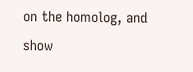on the homolog, and show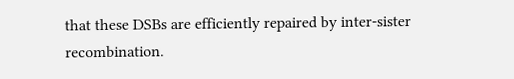that these DSBs are efficiently repaired by inter-sister recombination.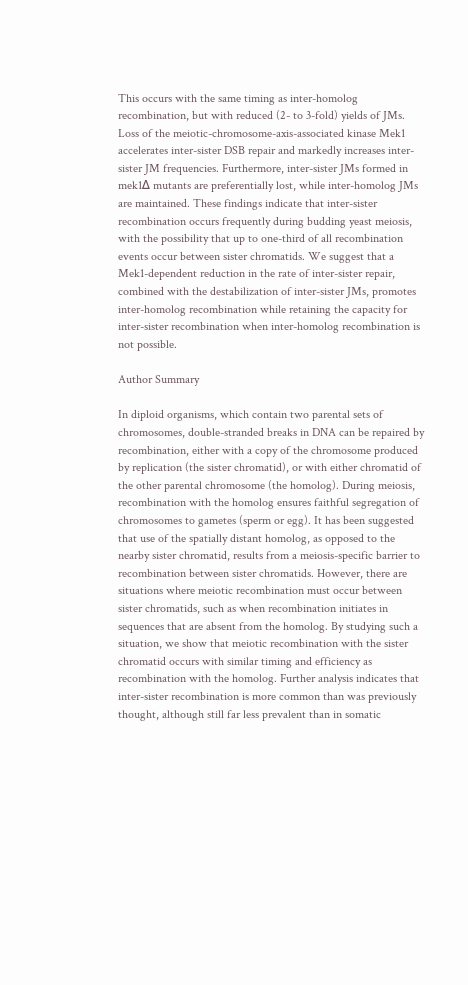This occurs with the same timing as inter-homolog recombination, but with reduced (2- to 3-fold) yields of JMs. Loss of the meiotic-chromosome-axis-associated kinase Mek1 accelerates inter-sister DSB repair and markedly increases inter-sister JM frequencies. Furthermore, inter-sister JMs formed in mek1Δ mutants are preferentially lost, while inter-homolog JMs are maintained. These findings indicate that inter-sister recombination occurs frequently during budding yeast meiosis, with the possibility that up to one-third of all recombination events occur between sister chromatids. We suggest that a Mek1-dependent reduction in the rate of inter-sister repair, combined with the destabilization of inter-sister JMs, promotes inter-homolog recombination while retaining the capacity for inter-sister recombination when inter-homolog recombination is not possible.

Author Summary

In diploid organisms, which contain two parental sets of chromosomes, double-stranded breaks in DNA can be repaired by recombination, either with a copy of the chromosome produced by replication (the sister chromatid), or with either chromatid of the other parental chromosome (the homolog). During meiosis, recombination with the homolog ensures faithful segregation of chromosomes to gametes (sperm or egg). It has been suggested that use of the spatially distant homolog, as opposed to the nearby sister chromatid, results from a meiosis-specific barrier to recombination between sister chromatids. However, there are situations where meiotic recombination must occur between sister chromatids, such as when recombination initiates in sequences that are absent from the homolog. By studying such a situation, we show that meiotic recombination with the sister chromatid occurs with similar timing and efficiency as recombination with the homolog. Further analysis indicates that inter-sister recombination is more common than was previously thought, although still far less prevalent than in somatic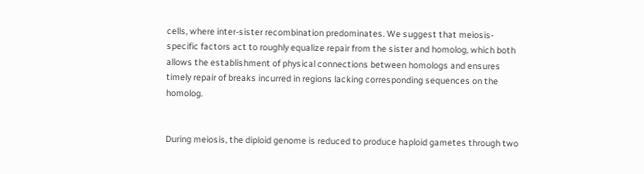cells, where inter-sister recombination predominates. We suggest that meiosis-specific factors act to roughly equalize repair from the sister and homolog, which both allows the establishment of physical connections between homologs and ensures timely repair of breaks incurred in regions lacking corresponding sequences on the homolog.


During meiosis, the diploid genome is reduced to produce haploid gametes through two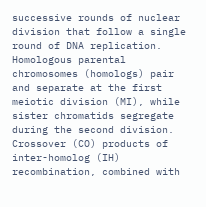successive rounds of nuclear division that follow a single round of DNA replication. Homologous parental chromosomes (homologs) pair and separate at the first meiotic division (MI), while sister chromatids segregate during the second division. Crossover (CO) products of inter-homolog (IH) recombination, combined with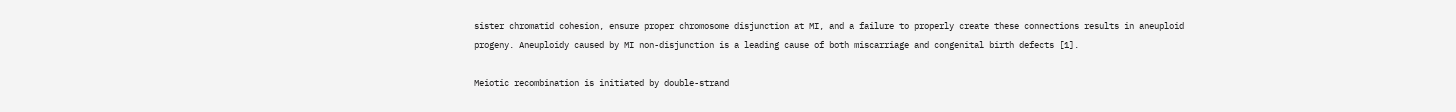sister chromatid cohesion, ensure proper chromosome disjunction at MI, and a failure to properly create these connections results in aneuploid progeny. Aneuploidy caused by MI non-disjunction is a leading cause of both miscarriage and congenital birth defects [1].

Meiotic recombination is initiated by double-strand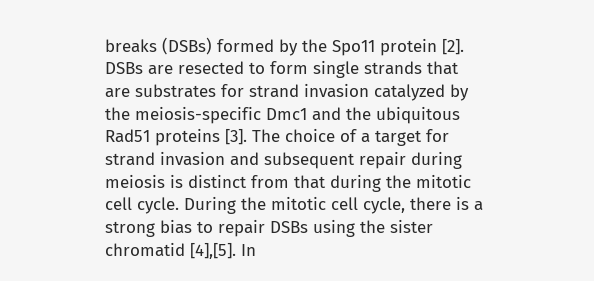breaks (DSBs) formed by the Spo11 protein [2]. DSBs are resected to form single strands that are substrates for strand invasion catalyzed by the meiosis-specific Dmc1 and the ubiquitous Rad51 proteins [3]. The choice of a target for strand invasion and subsequent repair during meiosis is distinct from that during the mitotic cell cycle. During the mitotic cell cycle, there is a strong bias to repair DSBs using the sister chromatid [4],[5]. In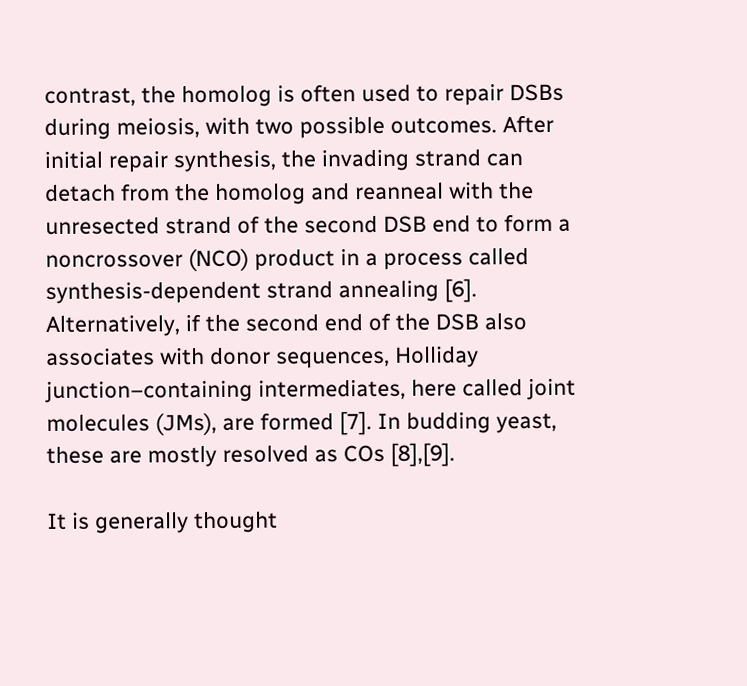contrast, the homolog is often used to repair DSBs during meiosis, with two possible outcomes. After initial repair synthesis, the invading strand can detach from the homolog and reanneal with the unresected strand of the second DSB end to form a noncrossover (NCO) product in a process called synthesis-dependent strand annealing [6]. Alternatively, if the second end of the DSB also associates with donor sequences, Holliday junction–containing intermediates, here called joint molecules (JMs), are formed [7]. In budding yeast, these are mostly resolved as COs [8],[9].

It is generally thought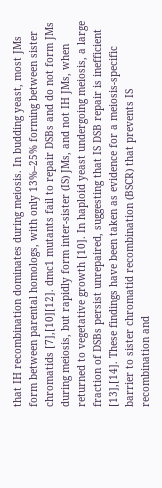that IH recombination dominates during meiosis. In budding yeast, most JMs form between parental homologs, with only 13%–25% forming between sister chromatids [7],[10][12]. dmc1 mutants fail to repair DSBs and do not form JMs during meiosis, but rapidly form inter-sister (IS) JMs, and not IH JMs, when returned to vegetative growth [10]. In haploid yeast undergoing meiosis, a large fraction of DSBs persist unrepaired, suggesting that IS DSB repair is inefficient [13],[14]. These findings have been taken as evidence for a meiosis-specific barrier to sister chromatid recombination (BSCR) that prevents IS recombination and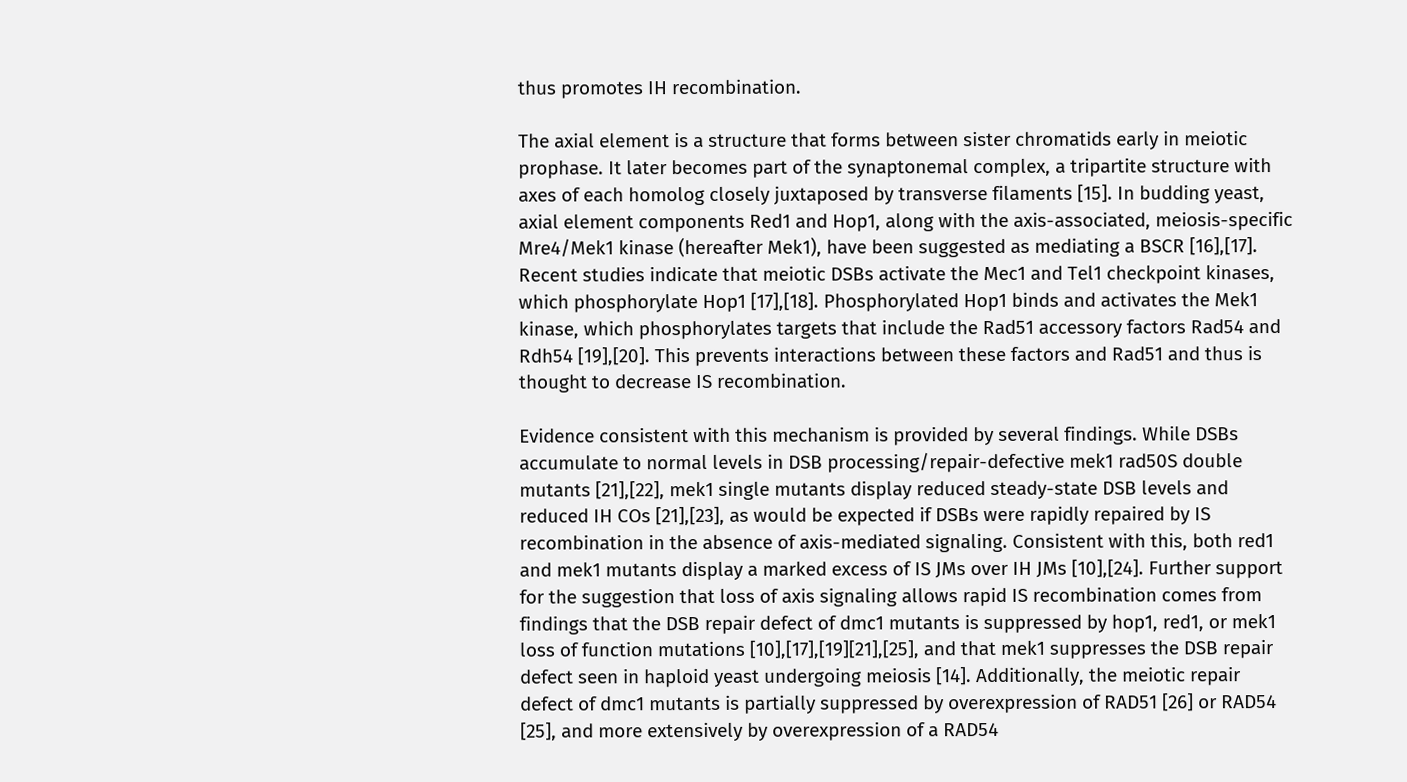thus promotes IH recombination.

The axial element is a structure that forms between sister chromatids early in meiotic prophase. It later becomes part of the synaptonemal complex, a tripartite structure with axes of each homolog closely juxtaposed by transverse filaments [15]. In budding yeast, axial element components Red1 and Hop1, along with the axis-associated, meiosis-specific Mre4/Mek1 kinase (hereafter Mek1), have been suggested as mediating a BSCR [16],[17]. Recent studies indicate that meiotic DSBs activate the Mec1 and Tel1 checkpoint kinases, which phosphorylate Hop1 [17],[18]. Phosphorylated Hop1 binds and activates the Mek1 kinase, which phosphorylates targets that include the Rad51 accessory factors Rad54 and Rdh54 [19],[20]. This prevents interactions between these factors and Rad51 and thus is thought to decrease IS recombination.

Evidence consistent with this mechanism is provided by several findings. While DSBs accumulate to normal levels in DSB processing/repair-defective mek1 rad50S double mutants [21],[22], mek1 single mutants display reduced steady-state DSB levels and reduced IH COs [21],[23], as would be expected if DSBs were rapidly repaired by IS recombination in the absence of axis-mediated signaling. Consistent with this, both red1 and mek1 mutants display a marked excess of IS JMs over IH JMs [10],[24]. Further support for the suggestion that loss of axis signaling allows rapid IS recombination comes from findings that the DSB repair defect of dmc1 mutants is suppressed by hop1, red1, or mek1 loss of function mutations [10],[17],[19][21],[25], and that mek1 suppresses the DSB repair defect seen in haploid yeast undergoing meiosis [14]. Additionally, the meiotic repair defect of dmc1 mutants is partially suppressed by overexpression of RAD51 [26] or RAD54 [25], and more extensively by overexpression of a RAD54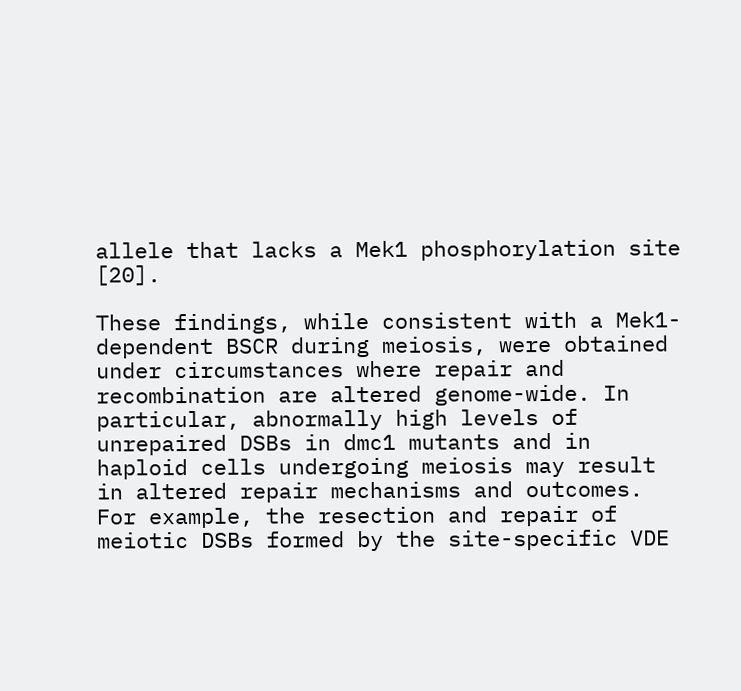allele that lacks a Mek1 phosphorylation site [20].

These findings, while consistent with a Mek1-dependent BSCR during meiosis, were obtained under circumstances where repair and recombination are altered genome-wide. In particular, abnormally high levels of unrepaired DSBs in dmc1 mutants and in haploid cells undergoing meiosis may result in altered repair mechanisms and outcomes. For example, the resection and repair of meiotic DSBs formed by the site-specific VDE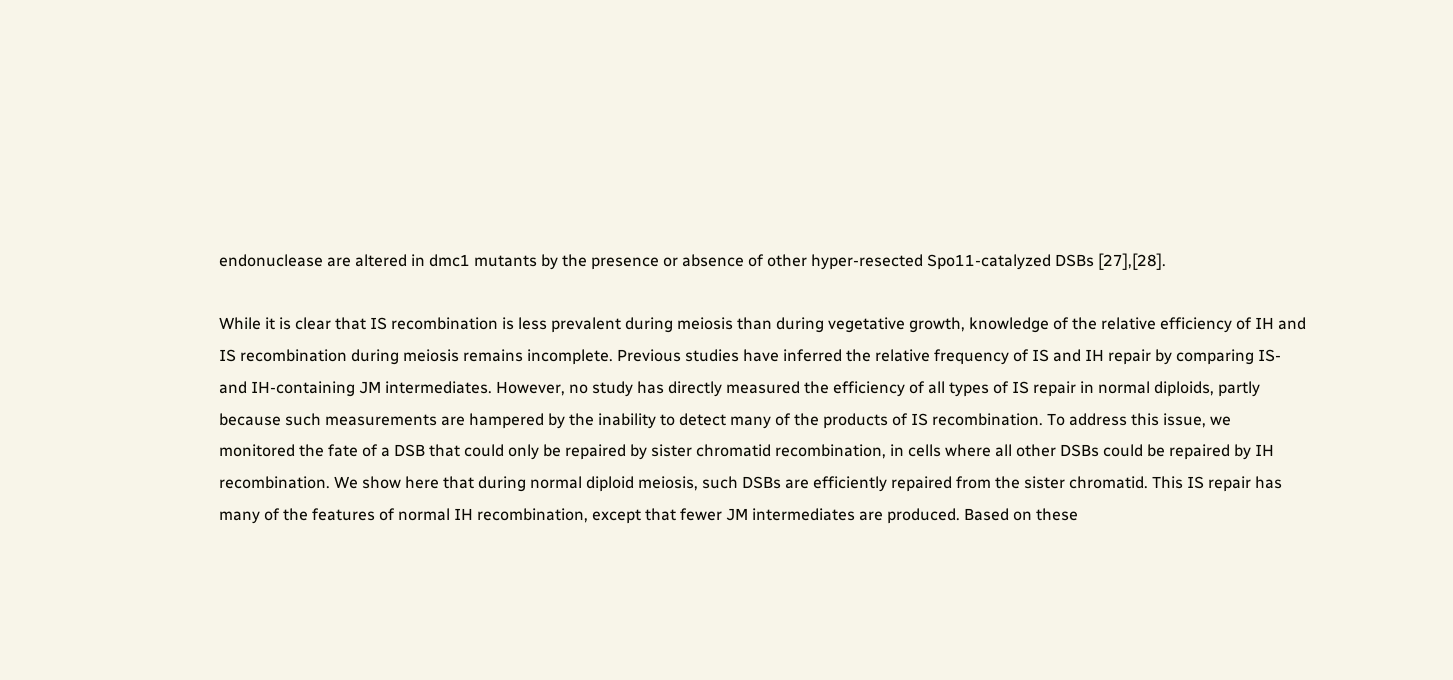endonuclease are altered in dmc1 mutants by the presence or absence of other hyper-resected Spo11-catalyzed DSBs [27],[28].

While it is clear that IS recombination is less prevalent during meiosis than during vegetative growth, knowledge of the relative efficiency of IH and IS recombination during meiosis remains incomplete. Previous studies have inferred the relative frequency of IS and IH repair by comparing IS- and IH-containing JM intermediates. However, no study has directly measured the efficiency of all types of IS repair in normal diploids, partly because such measurements are hampered by the inability to detect many of the products of IS recombination. To address this issue, we monitored the fate of a DSB that could only be repaired by sister chromatid recombination, in cells where all other DSBs could be repaired by IH recombination. We show here that during normal diploid meiosis, such DSBs are efficiently repaired from the sister chromatid. This IS repair has many of the features of normal IH recombination, except that fewer JM intermediates are produced. Based on these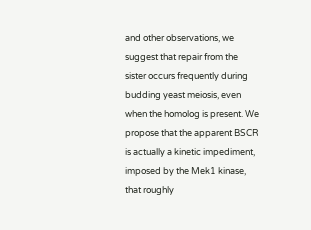and other observations, we suggest that repair from the sister occurs frequently during budding yeast meiosis, even when the homolog is present. We propose that the apparent BSCR is actually a kinetic impediment, imposed by the Mek1 kinase, that roughly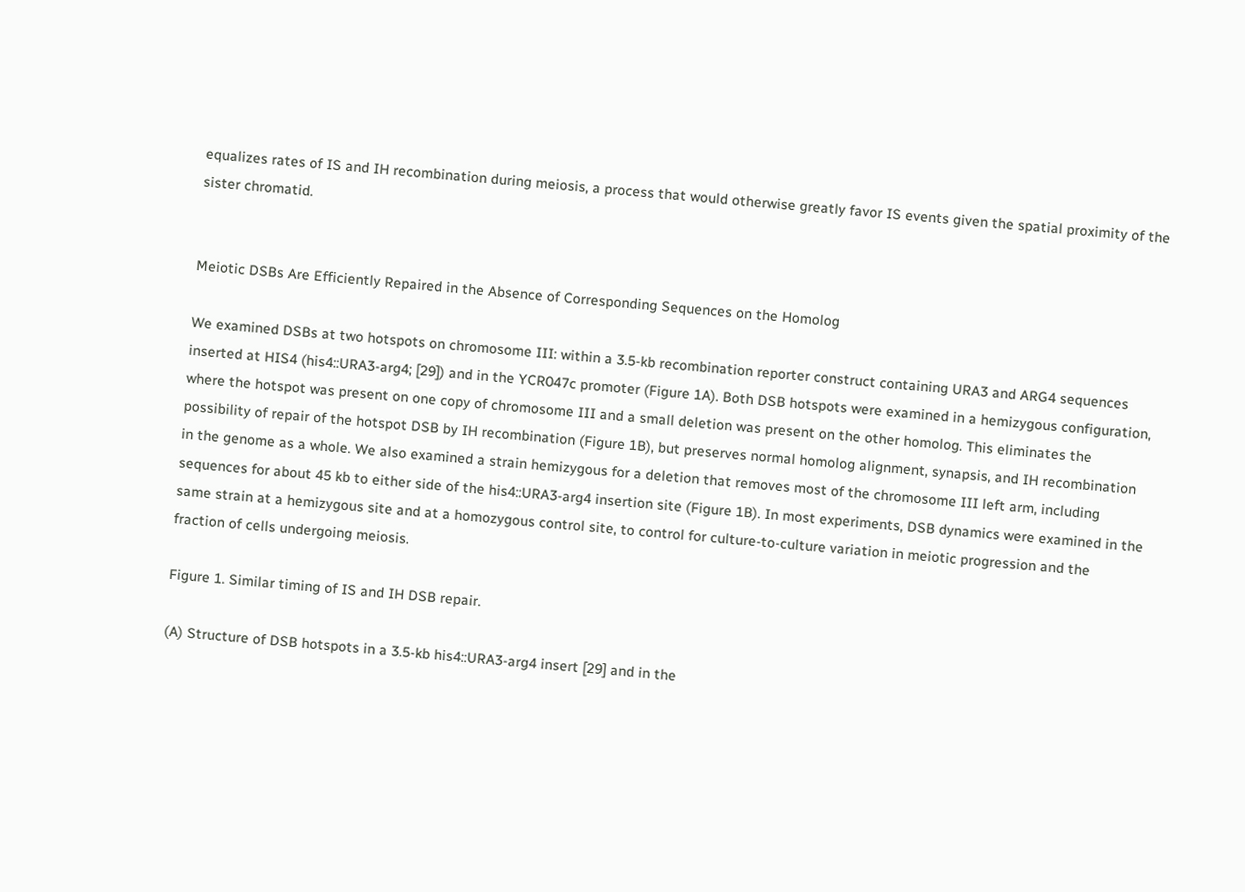equalizes rates of IS and IH recombination during meiosis, a process that would otherwise greatly favor IS events given the spatial proximity of the sister chromatid.


Meiotic DSBs Are Efficiently Repaired in the Absence of Corresponding Sequences on the Homolog

We examined DSBs at two hotspots on chromosome III: within a 3.5-kb recombination reporter construct containing URA3 and ARG4 sequences inserted at HIS4 (his4::URA3-arg4; [29]) and in the YCR047c promoter (Figure 1A). Both DSB hotspots were examined in a hemizygous configuration, where the hotspot was present on one copy of chromosome III and a small deletion was present on the other homolog. This eliminates the possibility of repair of the hotspot DSB by IH recombination (Figure 1B), but preserves normal homolog alignment, synapsis, and IH recombination in the genome as a whole. We also examined a strain hemizygous for a deletion that removes most of the chromosome III left arm, including sequences for about 45 kb to either side of the his4::URA3-arg4 insertion site (Figure 1B). In most experiments, DSB dynamics were examined in the same strain at a hemizygous site and at a homozygous control site, to control for culture-to-culture variation in meiotic progression and the fraction of cells undergoing meiosis.

Figure 1. Similar timing of IS and IH DSB repair.

(A) Structure of DSB hotspots in a 3.5-kb his4::URA3-arg4 insert [29] and in the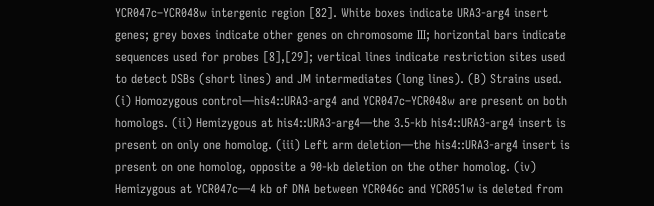YCR047c–YCR048w intergenic region [82]. White boxes indicate URA3-arg4 insert genes; grey boxes indicate other genes on chromosome III; horizontal bars indicate sequences used for probes [8],[29]; vertical lines indicate restriction sites used to detect DSBs (short lines) and JM intermediates (long lines). (B) Strains used. (i) Homozygous control—his4::URA3-arg4 and YCR047c–YCR048w are present on both homologs. (ii) Hemizygous at his4::URA3-arg4—the 3.5-kb his4::URA3-arg4 insert is present on only one homolog. (iii) Left arm deletion—the his4::URA3-arg4 insert is present on one homolog, opposite a 90-kb deletion on the other homolog. (iv) Hemizygous at YCR047c—4 kb of DNA between YCR046c and YCR051w is deleted from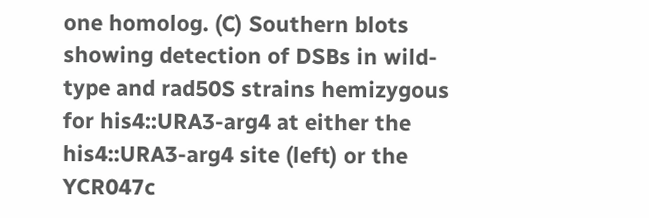one homolog. (C) Southern blots showing detection of DSBs in wild-type and rad50S strains hemizygous for his4::URA3-arg4 at either the his4::URA3-arg4 site (left) or the YCR047c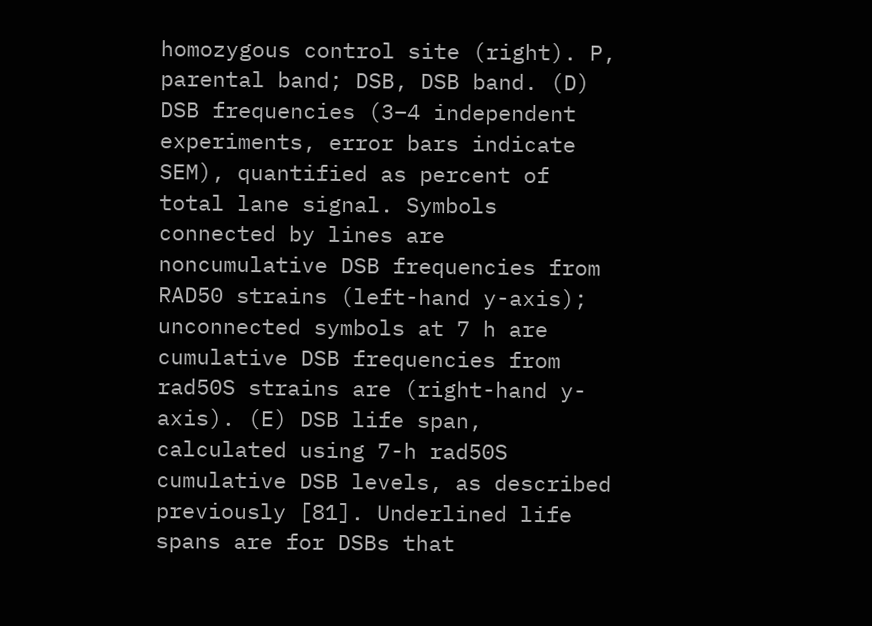homozygous control site (right). P, parental band; DSB, DSB band. (D) DSB frequencies (3–4 independent experiments, error bars indicate SEM), quantified as percent of total lane signal. Symbols connected by lines are noncumulative DSB frequencies from RAD50 strains (left-hand y-axis); unconnected symbols at 7 h are cumulative DSB frequencies from rad50S strains are (right-hand y-axis). (E) DSB life span, calculated using 7-h rad50S cumulative DSB levels, as described previously [81]. Underlined life spans are for DSBs that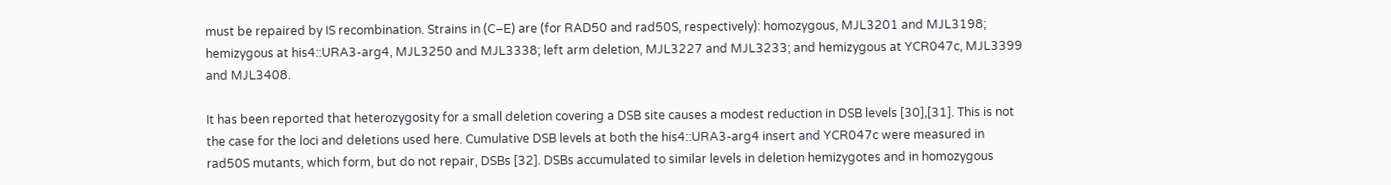must be repaired by IS recombination. Strains in (C–E) are (for RAD50 and rad50S, respectively): homozygous, MJL3201 and MJL3198; hemizygous at his4::URA3-arg4, MJL3250 and MJL3338; left arm deletion, MJL3227 and MJL3233; and hemizygous at YCR047c, MJL3399 and MJL3408.

It has been reported that heterozygosity for a small deletion covering a DSB site causes a modest reduction in DSB levels [30],[31]. This is not the case for the loci and deletions used here. Cumulative DSB levels at both the his4::URA3-arg4 insert and YCR047c were measured in rad50S mutants, which form, but do not repair, DSBs [32]. DSBs accumulated to similar levels in deletion hemizygotes and in homozygous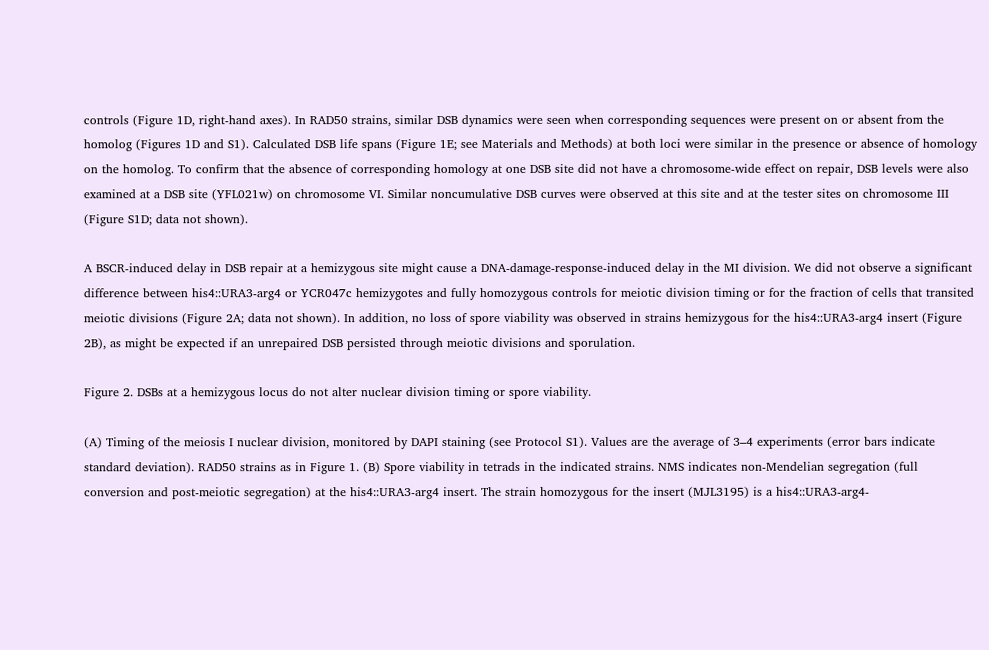controls (Figure 1D, right-hand axes). In RAD50 strains, similar DSB dynamics were seen when corresponding sequences were present on or absent from the homolog (Figures 1D and S1). Calculated DSB life spans (Figure 1E; see Materials and Methods) at both loci were similar in the presence or absence of homology on the homolog. To confirm that the absence of corresponding homology at one DSB site did not have a chromosome-wide effect on repair, DSB levels were also examined at a DSB site (YFL021w) on chromosome VI. Similar noncumulative DSB curves were observed at this site and at the tester sites on chromosome III (Figure S1D; data not shown).

A BSCR-induced delay in DSB repair at a hemizygous site might cause a DNA-damage-response-induced delay in the MI division. We did not observe a significant difference between his4::URA3-arg4 or YCR047c hemizygotes and fully homozygous controls for meiotic division timing or for the fraction of cells that transited meiotic divisions (Figure 2A; data not shown). In addition, no loss of spore viability was observed in strains hemizygous for the his4::URA3-arg4 insert (Figure 2B), as might be expected if an unrepaired DSB persisted through meiotic divisions and sporulation.

Figure 2. DSBs at a hemizygous locus do not alter nuclear division timing or spore viability.

(A) Timing of the meiosis I nuclear division, monitored by DAPI staining (see Protocol S1). Values are the average of 3–4 experiments (error bars indicate standard deviation). RAD50 strains as in Figure 1. (B) Spore viability in tetrads in the indicated strains. NMS indicates non-Mendelian segregation (full conversion and post-meiotic segregation) at the his4::URA3-arg4 insert. The strain homozygous for the insert (MJL3195) is a his4::URA3-arg4-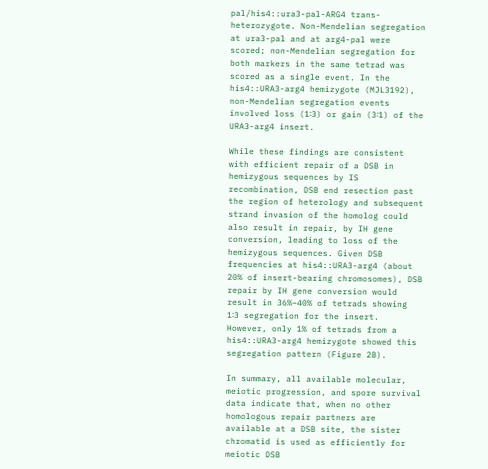pal/his4::ura3-pal-ARG4 trans-heterozygote. Non-Mendelian segregation at ura3-pal and at arg4-pal were scored; non-Mendelian segregation for both markers in the same tetrad was scored as a single event. In the his4::URA3-arg4 hemizygote (MJL3192), non-Mendelian segregation events involved loss (1∶3) or gain (3∶1) of the URA3-arg4 insert.

While these findings are consistent with efficient repair of a DSB in hemizygous sequences by IS recombination, DSB end resection past the region of heterology and subsequent strand invasion of the homolog could also result in repair, by IH gene conversion, leading to loss of the hemizygous sequences. Given DSB frequencies at his4::URA3-arg4 (about 20% of insert-bearing chromosomes), DSB repair by IH gene conversion would result in 36%–40% of tetrads showing 1∶3 segregation for the insert. However, only 1% of tetrads from a his4::URA3-arg4 hemizygote showed this segregation pattern (Figure 2B).

In summary, all available molecular, meiotic progression, and spore survival data indicate that, when no other homologous repair partners are available at a DSB site, the sister chromatid is used as efficiently for meiotic DSB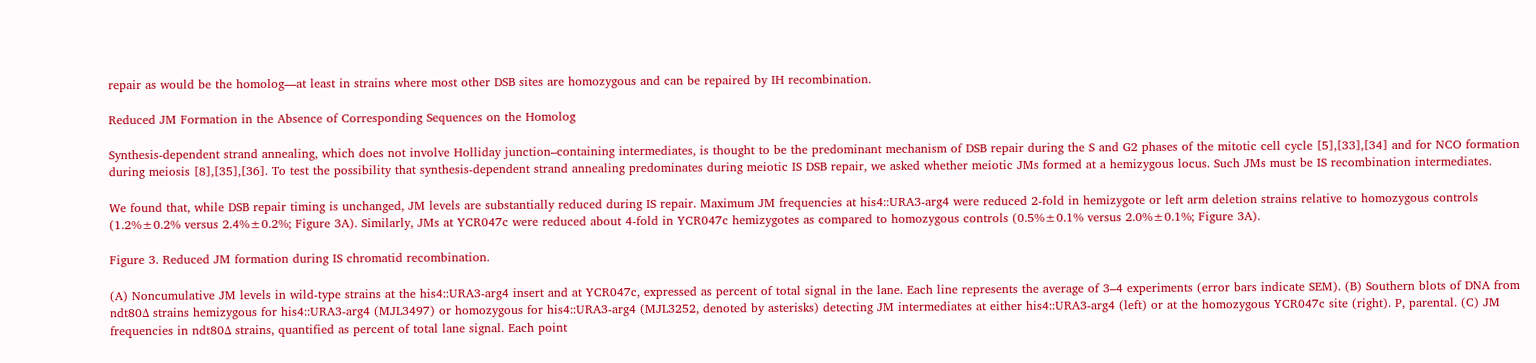repair as would be the homolog—at least in strains where most other DSB sites are homozygous and can be repaired by IH recombination.

Reduced JM Formation in the Absence of Corresponding Sequences on the Homolog

Synthesis-dependent strand annealing, which does not involve Holliday junction–containing intermediates, is thought to be the predominant mechanism of DSB repair during the S and G2 phases of the mitotic cell cycle [5],[33],[34] and for NCO formation during meiosis [8],[35],[36]. To test the possibility that synthesis-dependent strand annealing predominates during meiotic IS DSB repair, we asked whether meiotic JMs formed at a hemizygous locus. Such JMs must be IS recombination intermediates.

We found that, while DSB repair timing is unchanged, JM levels are substantially reduced during IS repair. Maximum JM frequencies at his4::URA3-arg4 were reduced 2-fold in hemizygote or left arm deletion strains relative to homozygous controls (1.2%±0.2% versus 2.4%±0.2%; Figure 3A). Similarly, JMs at YCR047c were reduced about 4-fold in YCR047c hemizygotes as compared to homozygous controls (0.5%±0.1% versus 2.0%±0.1%; Figure 3A).

Figure 3. Reduced JM formation during IS chromatid recombination.

(A) Noncumulative JM levels in wild-type strains at the his4::URA3-arg4 insert and at YCR047c, expressed as percent of total signal in the lane. Each line represents the average of 3–4 experiments (error bars indicate SEM). (B) Southern blots of DNA from ndt80Δ strains hemizygous for his4::URA3-arg4 (MJL3497) or homozygous for his4::URA3-arg4 (MJL3252, denoted by asterisks) detecting JM intermediates at either his4::URA3-arg4 (left) or at the homozygous YCR047c site (right). P, parental. (C) JM frequencies in ndt80Δ strains, quantified as percent of total lane signal. Each point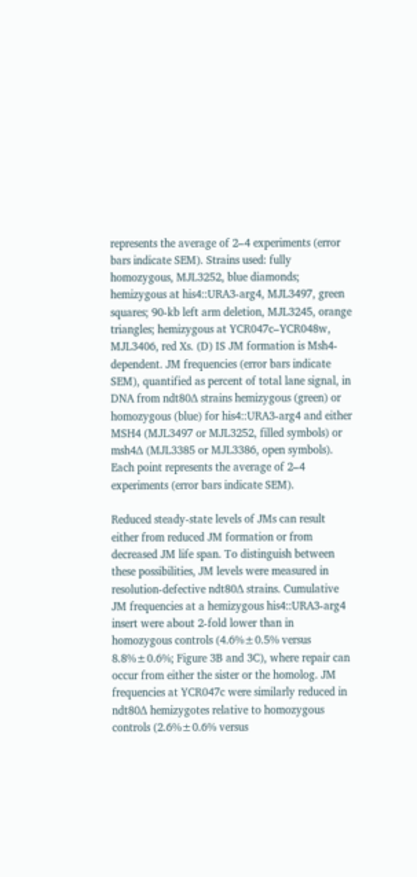represents the average of 2–4 experiments (error bars indicate SEM). Strains used: fully homozygous, MJL3252, blue diamonds; hemizygous at his4::URA3-arg4, MJL3497, green squares; 90-kb left arm deletion, MJL3245, orange triangles; hemizygous at YCR047c–YCR048w, MJL3406, red Xs. (D) IS JM formation is Msh4-dependent. JM frequencies (error bars indicate SEM), quantified as percent of total lane signal, in DNA from ndt80Δ strains hemizygous (green) or homozygous (blue) for his4::URA3-arg4 and either MSH4 (MJL3497 or MJL3252, filled symbols) or msh4Δ (MJL3385 or MJL3386, open symbols). Each point represents the average of 2–4 experiments (error bars indicate SEM).

Reduced steady-state levels of JMs can result either from reduced JM formation or from decreased JM life span. To distinguish between these possibilities, JM levels were measured in resolution-defective ndt80Δ strains. Cumulative JM frequencies at a hemizygous his4::URA3-arg4 insert were about 2-fold lower than in homozygous controls (4.6%±0.5% versus 8.8%±0.6%; Figure 3B and 3C), where repair can occur from either the sister or the homolog. JM frequencies at YCR047c were similarly reduced in ndt80Δ hemizygotes relative to homozygous controls (2.6%±0.6% versus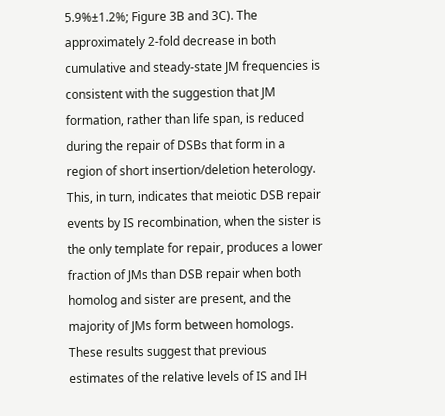5.9%±1.2%; Figure 3B and 3C). The approximately 2-fold decrease in both cumulative and steady-state JM frequencies is consistent with the suggestion that JM formation, rather than life span, is reduced during the repair of DSBs that form in a region of short insertion/deletion heterology. This, in turn, indicates that meiotic DSB repair events by IS recombination, when the sister is the only template for repair, produces a lower fraction of JMs than DSB repair when both homolog and sister are present, and the majority of JMs form between homologs. These results suggest that previous estimates of the relative levels of IS and IH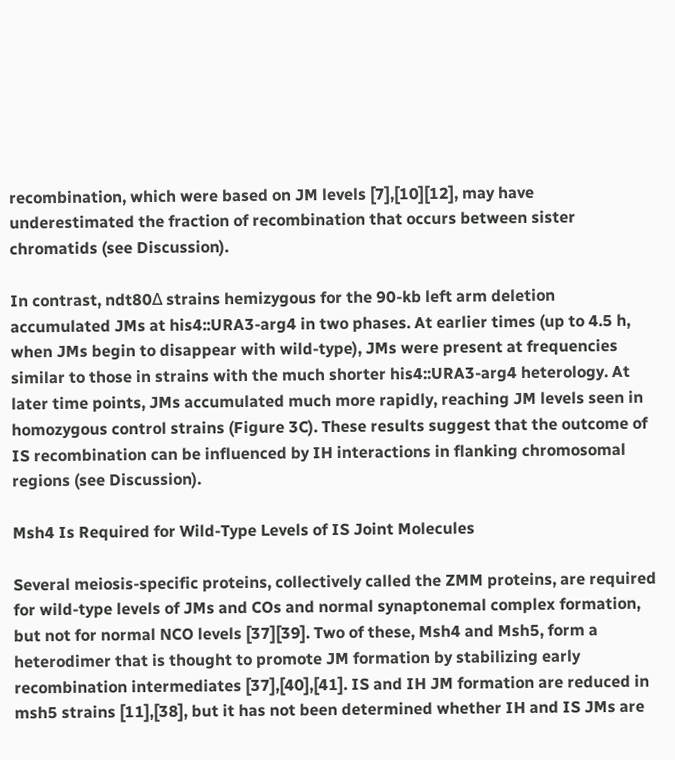recombination, which were based on JM levels [7],[10][12], may have underestimated the fraction of recombination that occurs between sister chromatids (see Discussion).

In contrast, ndt80Δ strains hemizygous for the 90-kb left arm deletion accumulated JMs at his4::URA3-arg4 in two phases. At earlier times (up to 4.5 h, when JMs begin to disappear with wild-type), JMs were present at frequencies similar to those in strains with the much shorter his4::URA3-arg4 heterology. At later time points, JMs accumulated much more rapidly, reaching JM levels seen in homozygous control strains (Figure 3C). These results suggest that the outcome of IS recombination can be influenced by IH interactions in flanking chromosomal regions (see Discussion).

Msh4 Is Required for Wild-Type Levels of IS Joint Molecules

Several meiosis-specific proteins, collectively called the ZMM proteins, are required for wild-type levels of JMs and COs and normal synaptonemal complex formation, but not for normal NCO levels [37][39]. Two of these, Msh4 and Msh5, form a heterodimer that is thought to promote JM formation by stabilizing early recombination intermediates [37],[40],[41]. IS and IH JM formation are reduced in msh5 strains [11],[38], but it has not been determined whether IH and IS JMs are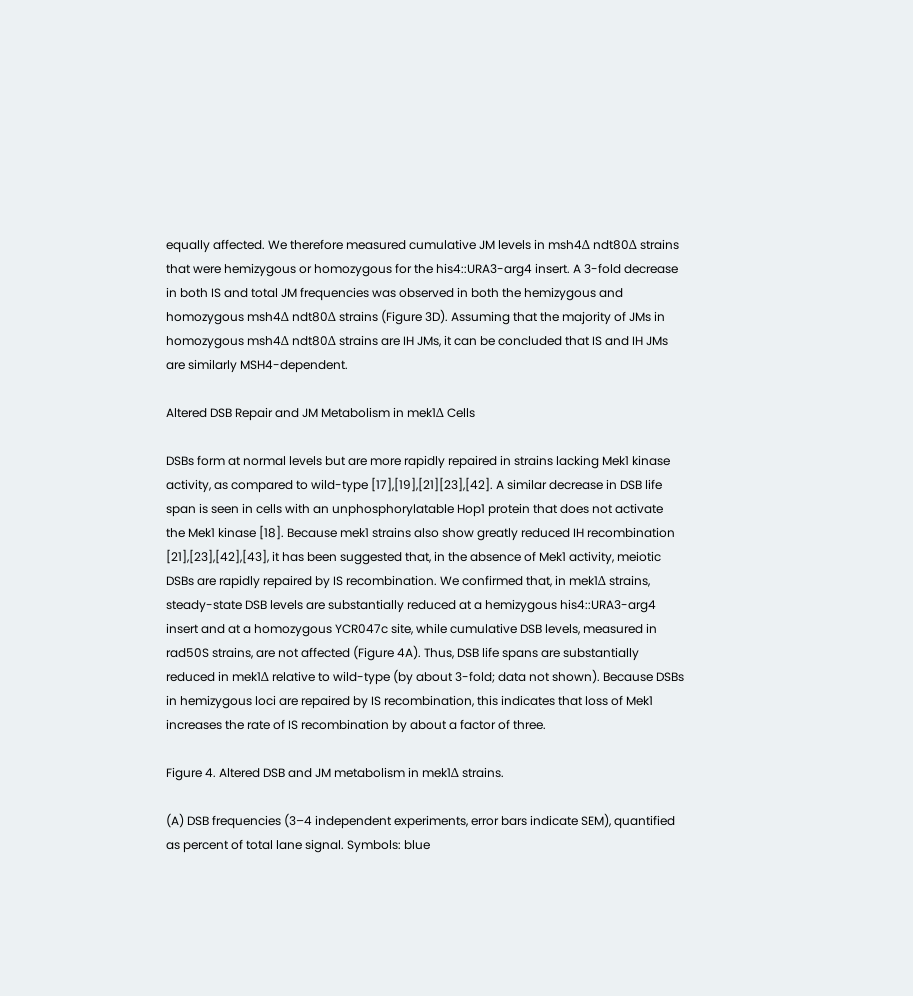equally affected. We therefore measured cumulative JM levels in msh4Δ ndt80Δ strains that were hemizygous or homozygous for the his4::URA3-arg4 insert. A 3-fold decrease in both IS and total JM frequencies was observed in both the hemizygous and homozygous msh4Δ ndt80Δ strains (Figure 3D). Assuming that the majority of JMs in homozygous msh4Δ ndt80Δ strains are IH JMs, it can be concluded that IS and IH JMs are similarly MSH4-dependent.

Altered DSB Repair and JM Metabolism in mek1Δ Cells

DSBs form at normal levels but are more rapidly repaired in strains lacking Mek1 kinase activity, as compared to wild-type [17],[19],[21][23],[42]. A similar decrease in DSB life span is seen in cells with an unphosphorylatable Hop1 protein that does not activate the Mek1 kinase [18]. Because mek1 strains also show greatly reduced IH recombination [21],[23],[42],[43], it has been suggested that, in the absence of Mek1 activity, meiotic DSBs are rapidly repaired by IS recombination. We confirmed that, in mek1Δ strains, steady-state DSB levels are substantially reduced at a hemizygous his4::URA3-arg4 insert and at a homozygous YCR047c site, while cumulative DSB levels, measured in rad50S strains, are not affected (Figure 4A). Thus, DSB life spans are substantially reduced in mek1Δ relative to wild-type (by about 3-fold; data not shown). Because DSBs in hemizygous loci are repaired by IS recombination, this indicates that loss of Mek1 increases the rate of IS recombination by about a factor of three.

Figure 4. Altered DSB and JM metabolism in mek1Δ strains.

(A) DSB frequencies (3–4 independent experiments, error bars indicate SEM), quantified as percent of total lane signal. Symbols: blue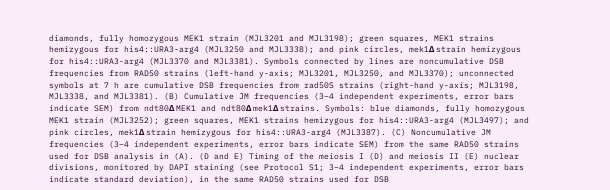diamonds, fully homozygous MEK1 strain (MJL3201 and MJL3198); green squares, MEK1 strains hemizygous for his4::URA3-arg4 (MJL3250 and MJL3338); and pink circles, mek1Δ strain hemizygous for his4::URA3-arg4 (MJL3370 and MJL3381). Symbols connected by lines are noncumulative DSB frequencies from RAD50 strains (left-hand y-axis; MJL3201, MJL3250, and MJL3370); unconnected symbols at 7 h are cumulative DSB frequencies from rad50S strains (right-hand y-axis; MJL3198, MJL3338, and MJL3381). (B) Cumulative JM frequencies (3–4 independent experiments, error bars indicate SEM) from ndt80Δ MEK1 and ndt80Δ mek1Δ strains. Symbols: blue diamonds, fully homozygous MEK1 strain (MJL3252); green squares, MEK1 strains hemizygous for his4::URA3-arg4 (MJL3497); and pink circles, mek1Δ strain hemizygous for his4::URA3-arg4 (MJL3387). (C) Noncumulative JM frequencies (3–4 independent experiments, error bars indicate SEM) from the same RAD50 strains used for DSB analysis in (A). (D and E) Timing of the meiosis I (D) and meiosis II (E) nuclear divisions, monitored by DAPI staining (see Protocol S1; 3–4 independent experiments, error bars indicate standard deviation), in the same RAD50 strains used for DSB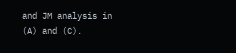and JM analysis in (A) and (C).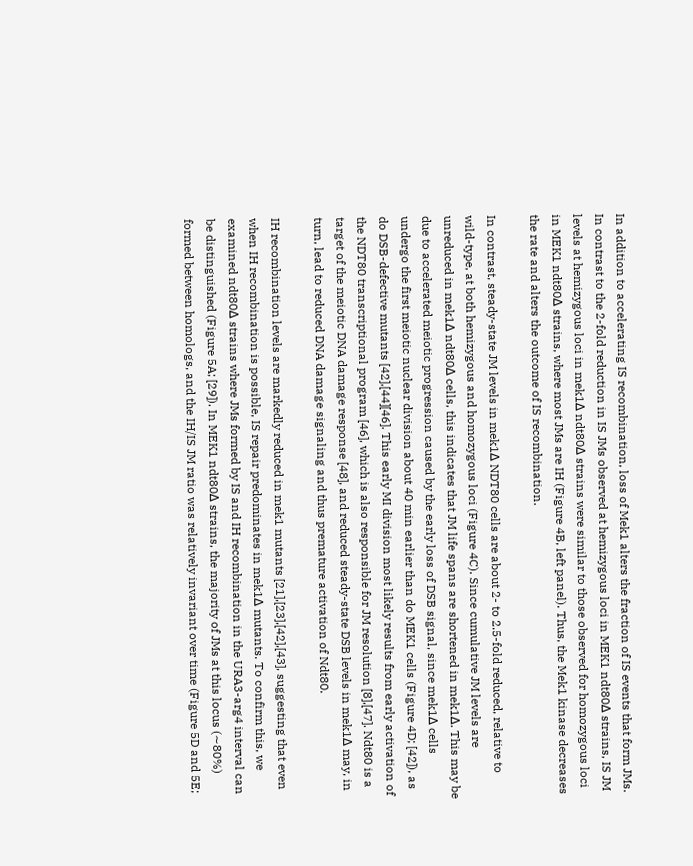In addition to accelerating IS recombination, loss of Mek1 alters the fraction of IS events that form JMs. In contrast to the 2-fold reduction in IS JMs observed at hemizygous loci in MEK1 ndt80Δ strains, IS JM levels at hemizygous loci in mek1Δ ndt80Δ strains were similar to those observed for homozygous loci in MEK1 ndt80Δ strains, where most JMs are IH (Figure 4B, left panel). Thus, the Mek1 kinase decreases the rate and alters the outcome of IS recombination.

In contrast, steady-state JM levels in mek1Δ NDT80 cells are about 2- to 2.5-fold reduced, relative to wild-type, at both hemizygous and homozygous loci (Figure 4C). Since cumulative JM levels are unreduced in mek1Δ ndt80Δ cells, this indicates that JM life spans are shortened in mek1Δ. This may be due to accelerated meiotic progression caused by the early loss of DSB signal, since mek1Δ cells undergo the first meiotic nuclear division about 40 min earlier than do MEK1 cells (Figure 4D; [42]), as do DSB-defective mutants [42],[44][46]. This early MI division most likely results from early activation of the NDT80 transcriptional program [46], which is also responsible for JM resolution [8],[47]. Ndt80 is a target of the meiotic DNA damage response [48], and reduced steady-state DSB levels in mek1Δ may, in turn, lead to reduced DNA damage signaling and thus premature activation of Ndt80.

IH recombination levels are markedly reduced in mek1 mutants [21],[23],[42],[43], suggesting that even when IH recombination is possible, IS repair predominates in mek1Δ mutants. To confirm this, we examined ndt80Δ strains where JMs formed by IS and IH recombination in the URA3-arg4 interval can be distinguished (Figure 5A; [29]). In MEK1 ndt80Δ strains, the majority of JMs at this locus (∼80%) formed between homologs, and the IH/IS JM ratio was relatively invariant over time (Figure 5D and 5E;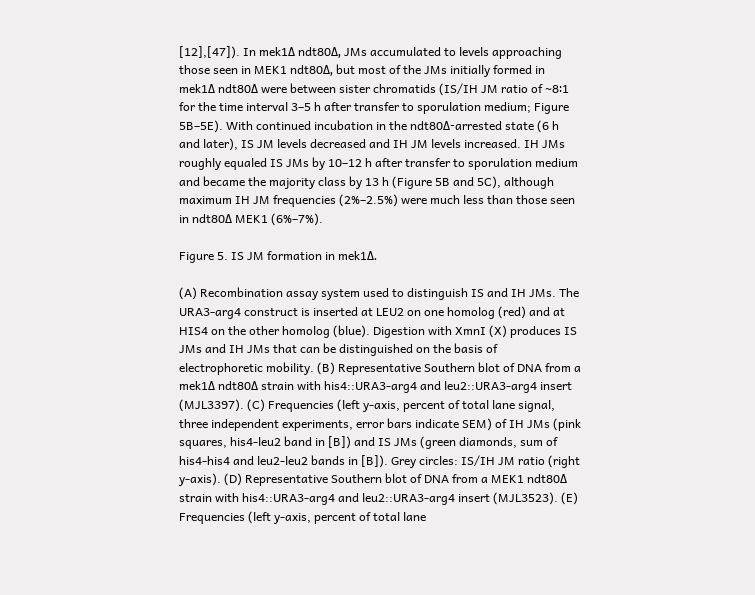[12],[47]). In mek1Δ ndt80Δ, JMs accumulated to levels approaching those seen in MEK1 ndt80Δ, but most of the JMs initially formed in mek1Δ ndt80Δ were between sister chromatids (IS/IH JM ratio of ∼8∶1 for the time interval 3–5 h after transfer to sporulation medium; Figure 5B–5E). With continued incubation in the ndt80Δ-arrested state (6 h and later), IS JM levels decreased and IH JM levels increased. IH JMs roughly equaled IS JMs by 10–12 h after transfer to sporulation medium and became the majority class by 13 h (Figure 5B and 5C), although maximum IH JM frequencies (2%–2.5%) were much less than those seen in ndt80Δ MEK1 (6%–7%).

Figure 5. IS JM formation in mek1Δ.

(A) Recombination assay system used to distinguish IS and IH JMs. The URA3-arg4 construct is inserted at LEU2 on one homolog (red) and at HIS4 on the other homolog (blue). Digestion with XmnI (X) produces IS JMs and IH JMs that can be distinguished on the basis of electrophoretic mobility. (B) Representative Southern blot of DNA from a mek1Δ ndt80Δ strain with his4::URA3-arg4 and leu2::URA3-arg4 insert (MJL3397). (C) Frequencies (left y-axis, percent of total lane signal, three independent experiments, error bars indicate SEM) of IH JMs (pink squares, his4-leu2 band in [B]) and IS JMs (green diamonds, sum of his4-his4 and leu2-leu2 bands in [B]). Grey circles: IS/IH JM ratio (right y-axis). (D) Representative Southern blot of DNA from a MEK1 ndt80Δ strain with his4::URA3-arg4 and leu2::URA3-arg4 insert (MJL3523). (E) Frequencies (left y-axis, percent of total lane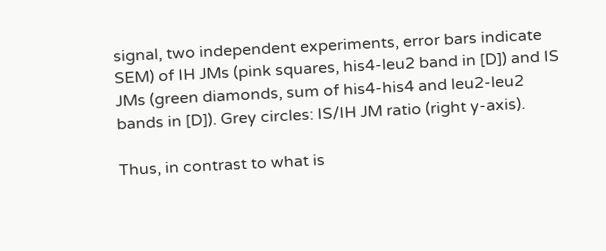signal, two independent experiments, error bars indicate SEM) of IH JMs (pink squares, his4-leu2 band in [D]) and IS JMs (green diamonds, sum of his4-his4 and leu2-leu2 bands in [D]). Grey circles: IS/IH JM ratio (right y-axis).

Thus, in contrast to what is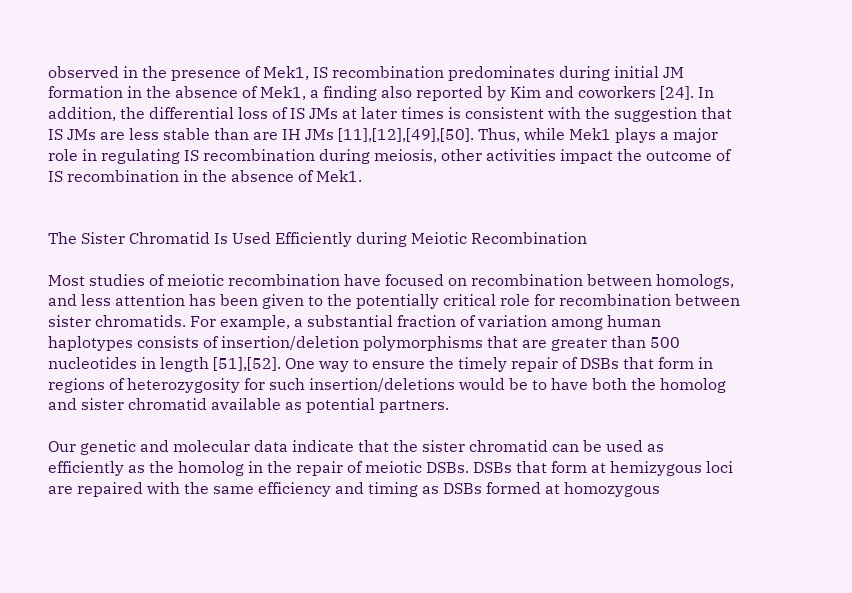observed in the presence of Mek1, IS recombination predominates during initial JM formation in the absence of Mek1, a finding also reported by Kim and coworkers [24]. In addition, the differential loss of IS JMs at later times is consistent with the suggestion that IS JMs are less stable than are IH JMs [11],[12],[49],[50]. Thus, while Mek1 plays a major role in regulating IS recombination during meiosis, other activities impact the outcome of IS recombination in the absence of Mek1.


The Sister Chromatid Is Used Efficiently during Meiotic Recombination

Most studies of meiotic recombination have focused on recombination between homologs, and less attention has been given to the potentially critical role for recombination between sister chromatids. For example, a substantial fraction of variation among human haplotypes consists of insertion/deletion polymorphisms that are greater than 500 nucleotides in length [51],[52]. One way to ensure the timely repair of DSBs that form in regions of heterozygosity for such insertion/deletions would be to have both the homolog and sister chromatid available as potential partners.

Our genetic and molecular data indicate that the sister chromatid can be used as efficiently as the homolog in the repair of meiotic DSBs. DSBs that form at hemizygous loci are repaired with the same efficiency and timing as DSBs formed at homozygous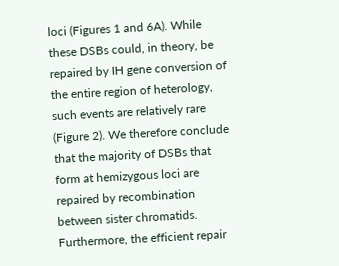loci (Figures 1 and 6A). While these DSBs could, in theory, be repaired by IH gene conversion of the entire region of heterology, such events are relatively rare (Figure 2). We therefore conclude that the majority of DSBs that form at hemizygous loci are repaired by recombination between sister chromatids. Furthermore, the efficient repair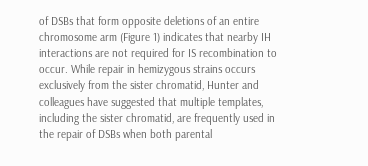of DSBs that form opposite deletions of an entire chromosome arm (Figure 1) indicates that nearby IH interactions are not required for IS recombination to occur. While repair in hemizygous strains occurs exclusively from the sister chromatid, Hunter and colleagues have suggested that multiple templates, including the sister chromatid, are frequently used in the repair of DSBs when both parental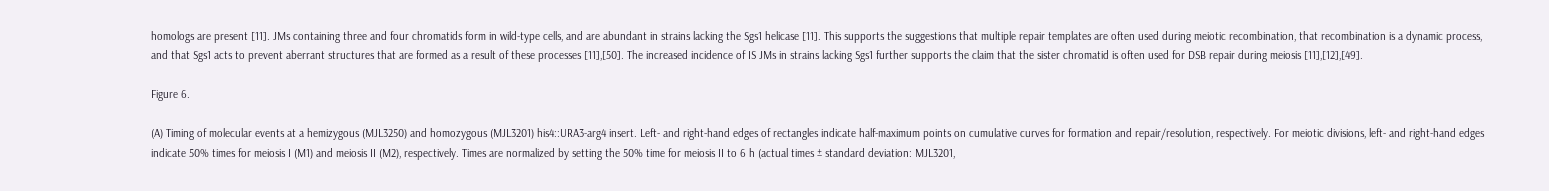homologs are present [11]. JMs containing three and four chromatids form in wild-type cells, and are abundant in strains lacking the Sgs1 helicase [11]. This supports the suggestions that multiple repair templates are often used during meiotic recombination, that recombination is a dynamic process, and that Sgs1 acts to prevent aberrant structures that are formed as a result of these processes [11],[50]. The increased incidence of IS JMs in strains lacking Sgs1 further supports the claim that the sister chromatid is often used for DSB repair during meiosis [11],[12],[49].

Figure 6.

(A) Timing of molecular events at a hemizygous (MJL3250) and homozygous (MJL3201) his4::URA3-arg4 insert. Left- and right-hand edges of rectangles indicate half-maximum points on cumulative curves for formation and repair/resolution, respectively. For meiotic divisions, left- and right-hand edges indicate 50% times for meiosis I (M1) and meiosis II (M2), respectively. Times are normalized by setting the 50% time for meiosis II to 6 h (actual times ± standard deviation: MJL3201,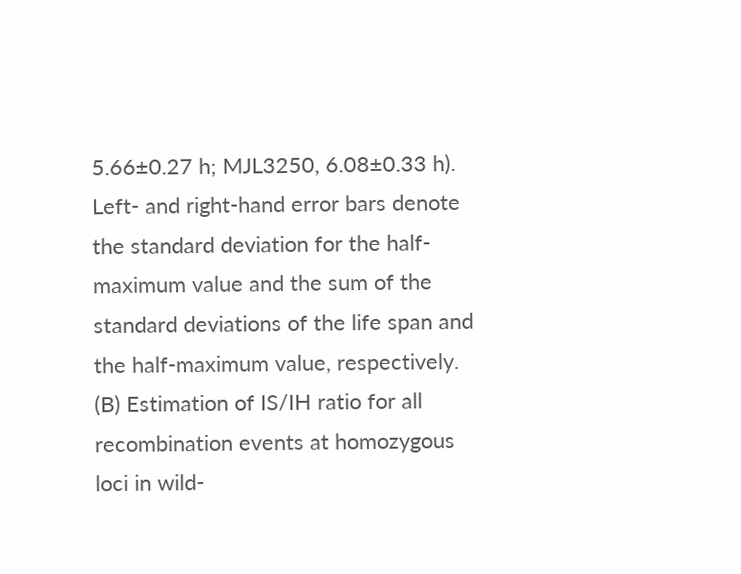5.66±0.27 h; MJL3250, 6.08±0.33 h). Left- and right-hand error bars denote the standard deviation for the half-maximum value and the sum of the standard deviations of the life span and the half-maximum value, respectively. (B) Estimation of IS/IH ratio for all recombination events at homozygous loci in wild-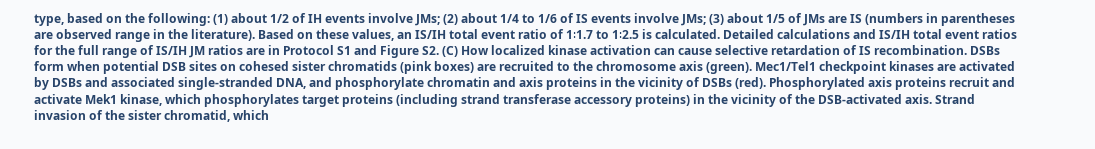type, based on the following: (1) about 1/2 of IH events involve JMs; (2) about 1/4 to 1/6 of IS events involve JMs; (3) about 1/5 of JMs are IS (numbers in parentheses are observed range in the literature). Based on these values, an IS/IH total event ratio of 1∶1.7 to 1∶2.5 is calculated. Detailed calculations and IS/IH total event ratios for the full range of IS/IH JM ratios are in Protocol S1 and Figure S2. (C) How localized kinase activation can cause selective retardation of IS recombination. DSBs form when potential DSB sites on cohesed sister chromatids (pink boxes) are recruited to the chromosome axis (green). Mec1/Tel1 checkpoint kinases are activated by DSBs and associated single-stranded DNA, and phosphorylate chromatin and axis proteins in the vicinity of DSBs (red). Phosphorylated axis proteins recruit and activate Mek1 kinase, which phosphorylates target proteins (including strand transferase accessory proteins) in the vicinity of the DSB-activated axis. Strand invasion of the sister chromatid, which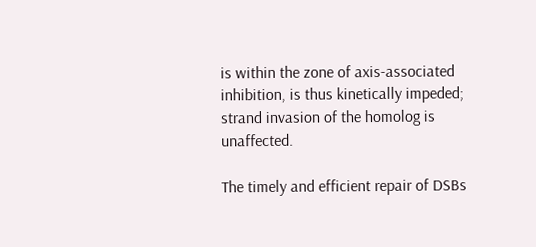is within the zone of axis-associated inhibition, is thus kinetically impeded; strand invasion of the homolog is unaffected.

The timely and efficient repair of DSBs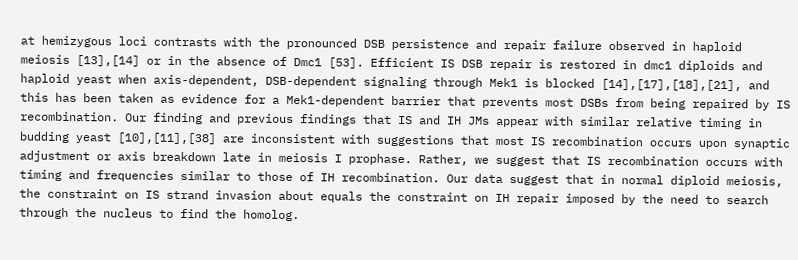at hemizygous loci contrasts with the pronounced DSB persistence and repair failure observed in haploid meiosis [13],[14] or in the absence of Dmc1 [53]. Efficient IS DSB repair is restored in dmc1 diploids and haploid yeast when axis-dependent, DSB-dependent signaling through Mek1 is blocked [14],[17],[18],[21], and this has been taken as evidence for a Mek1-dependent barrier that prevents most DSBs from being repaired by IS recombination. Our finding and previous findings that IS and IH JMs appear with similar relative timing in budding yeast [10],[11],[38] are inconsistent with suggestions that most IS recombination occurs upon synaptic adjustment or axis breakdown late in meiosis I prophase. Rather, we suggest that IS recombination occurs with timing and frequencies similar to those of IH recombination. Our data suggest that in normal diploid meiosis, the constraint on IS strand invasion about equals the constraint on IH repair imposed by the need to search through the nucleus to find the homolog.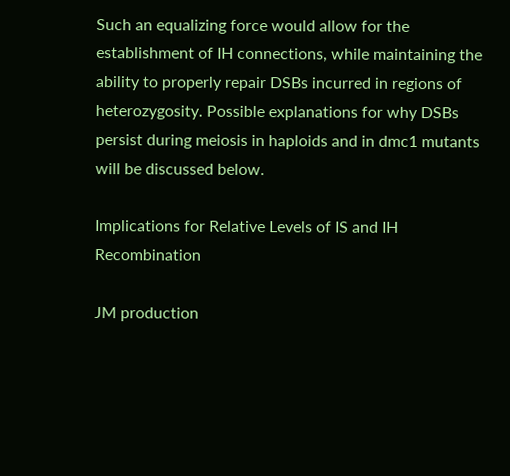Such an equalizing force would allow for the establishment of IH connections, while maintaining the ability to properly repair DSBs incurred in regions of heterozygosity. Possible explanations for why DSBs persist during meiosis in haploids and in dmc1 mutants will be discussed below.

Implications for Relative Levels of IS and IH Recombination

JM production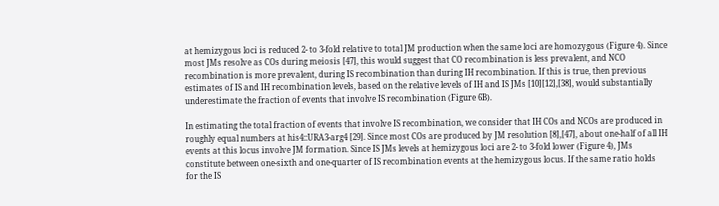at hemizygous loci is reduced 2- to 3-fold relative to total JM production when the same loci are homozygous (Figure 4). Since most JMs resolve as COs during meiosis [47], this would suggest that CO recombination is less prevalent, and NCO recombination is more prevalent, during IS recombination than during IH recombination. If this is true, then previous estimates of IS and IH recombination levels, based on the relative levels of IH and IS JMs [10][12],[38], would substantially underestimate the fraction of events that involve IS recombination (Figure 6B).

In estimating the total fraction of events that involve IS recombination, we consider that IH COs and NCOs are produced in roughly equal numbers at his4::URA3-arg4 [29]. Since most COs are produced by JM resolution [8],[47], about one-half of all IH events at this locus involve JM formation. Since IS JMs levels at hemizygous loci are 2- to 3-fold lower (Figure 4), JMs constitute between one-sixth and one-quarter of IS recombination events at the hemizygous locus. If the same ratio holds for the IS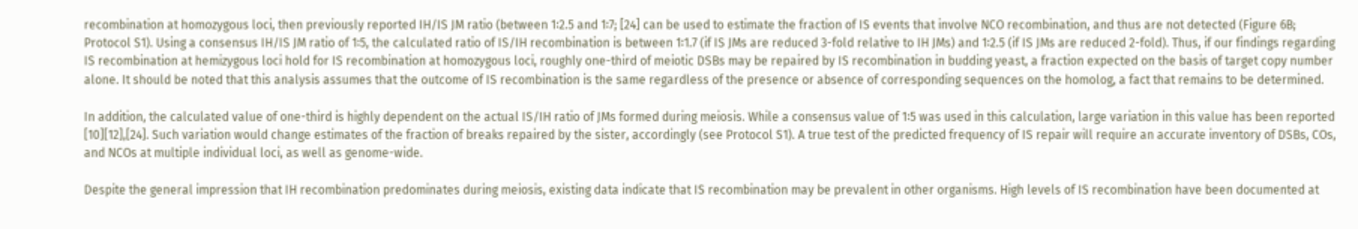recombination at homozygous loci, then previously reported IH/IS JM ratio (between 1∶2.5 and 1∶7; [24] can be used to estimate the fraction of IS events that involve NCO recombination, and thus are not detected (Figure 6B; Protocol S1). Using a consensus IH/IS JM ratio of 1∶5, the calculated ratio of IS/IH recombination is between 1∶1.7 (if IS JMs are reduced 3-fold relative to IH JMs) and 1∶2.5 (if IS JMs are reduced 2-fold). Thus, if our findings regarding IS recombination at hemizygous loci hold for IS recombination at homozygous loci, roughly one-third of meiotic DSBs may be repaired by IS recombination in budding yeast, a fraction expected on the basis of target copy number alone. It should be noted that this analysis assumes that the outcome of IS recombination is the same regardless of the presence or absence of corresponding sequences on the homolog, a fact that remains to be determined.

In addition, the calculated value of one-third is highly dependent on the actual IS/IH ratio of JMs formed during meiosis. While a consensus value of 1∶5 was used in this calculation, large variation in this value has been reported [10][12],[24]. Such variation would change estimates of the fraction of breaks repaired by the sister, accordingly (see Protocol S1). A true test of the predicted frequency of IS repair will require an accurate inventory of DSBs, COs, and NCOs at multiple individual loci, as well as genome-wide.

Despite the general impression that IH recombination predominates during meiosis, existing data indicate that IS recombination may be prevalent in other organisms. High levels of IS recombination have been documented at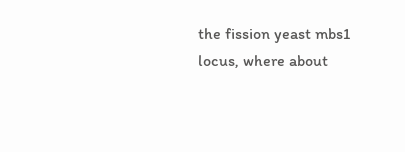the fission yeast mbs1 locus, where about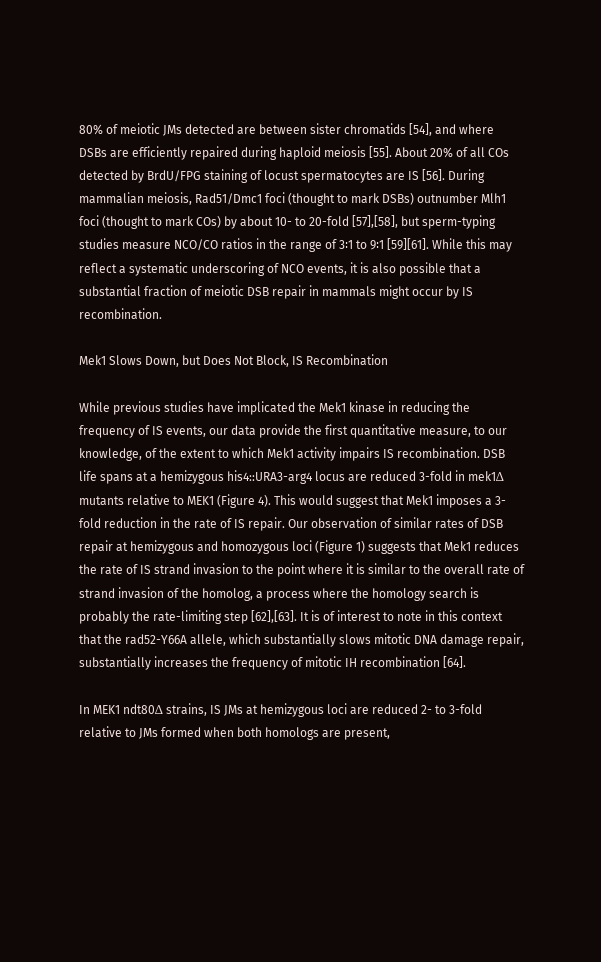80% of meiotic JMs detected are between sister chromatids [54], and where DSBs are efficiently repaired during haploid meiosis [55]. About 20% of all COs detected by BrdU/FPG staining of locust spermatocytes are IS [56]. During mammalian meiosis, Rad51/Dmc1 foci (thought to mark DSBs) outnumber Mlh1 foci (thought to mark COs) by about 10- to 20-fold [57],[58], but sperm-typing studies measure NCO/CO ratios in the range of 3∶1 to 9∶1 [59][61]. While this may reflect a systematic underscoring of NCO events, it is also possible that a substantial fraction of meiotic DSB repair in mammals might occur by IS recombination.

Mek1 Slows Down, but Does Not Block, IS Recombination

While previous studies have implicated the Mek1 kinase in reducing the frequency of IS events, our data provide the first quantitative measure, to our knowledge, of the extent to which Mek1 activity impairs IS recombination. DSB life spans at a hemizygous his4::URA3-arg4 locus are reduced 3-fold in mek1Δ mutants relative to MEK1 (Figure 4). This would suggest that Mek1 imposes a 3-fold reduction in the rate of IS repair. Our observation of similar rates of DSB repair at hemizygous and homozygous loci (Figure 1) suggests that Mek1 reduces the rate of IS strand invasion to the point where it is similar to the overall rate of strand invasion of the homolog, a process where the homology search is probably the rate-limiting step [62],[63]. It is of interest to note in this context that the rad52-Y66A allele, which substantially slows mitotic DNA damage repair, substantially increases the frequency of mitotic IH recombination [64].

In MEK1 ndt80Δ strains, IS JMs at hemizygous loci are reduced 2- to 3-fold relative to JMs formed when both homologs are present,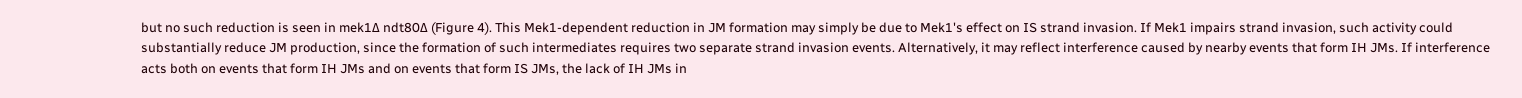but no such reduction is seen in mek1Δ ndt80Δ (Figure 4). This Mek1-dependent reduction in JM formation may simply be due to Mek1's effect on IS strand invasion. If Mek1 impairs strand invasion, such activity could substantially reduce JM production, since the formation of such intermediates requires two separate strand invasion events. Alternatively, it may reflect interference caused by nearby events that form IH JMs. If interference acts both on events that form IH JMs and on events that form IS JMs, the lack of IH JMs in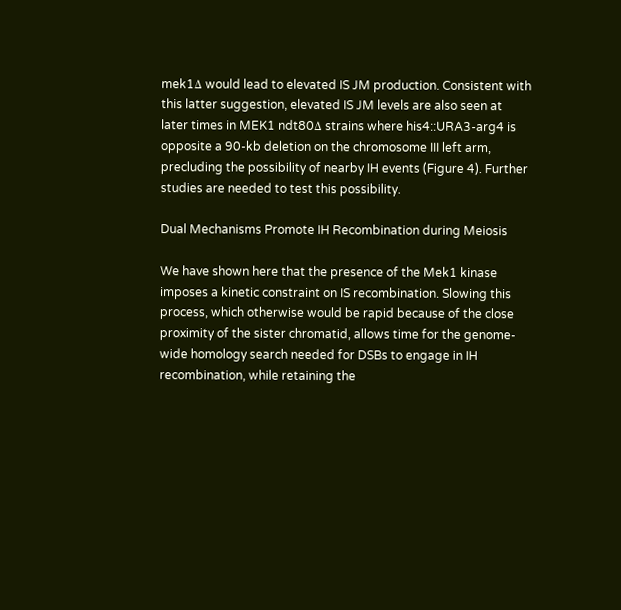mek1Δ would lead to elevated IS JM production. Consistent with this latter suggestion, elevated IS JM levels are also seen at later times in MEK1 ndt80Δ strains where his4::URA3-arg4 is opposite a 90-kb deletion on the chromosome III left arm, precluding the possibility of nearby IH events (Figure 4). Further studies are needed to test this possibility.

Dual Mechanisms Promote IH Recombination during Meiosis

We have shown here that the presence of the Mek1 kinase imposes a kinetic constraint on IS recombination. Slowing this process, which otherwise would be rapid because of the close proximity of the sister chromatid, allows time for the genome-wide homology search needed for DSBs to engage in IH recombination, while retaining the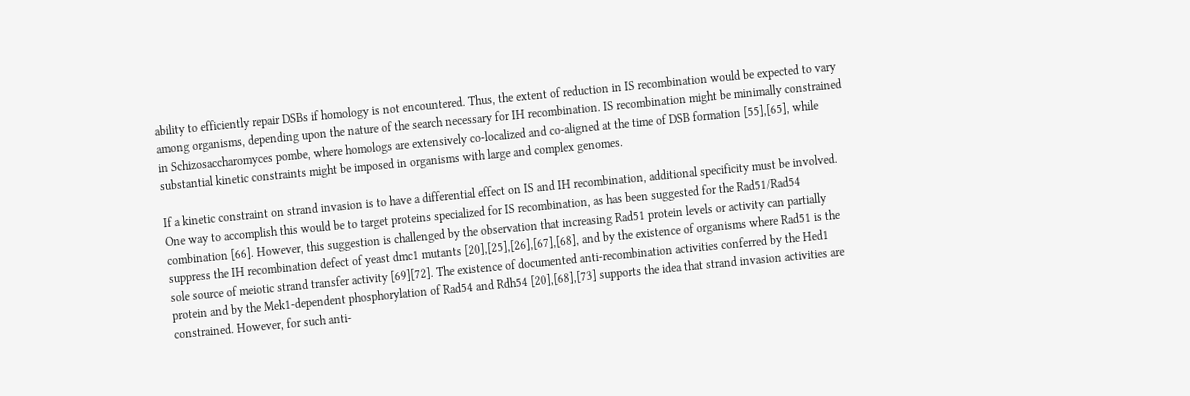ability to efficiently repair DSBs if homology is not encountered. Thus, the extent of reduction in IS recombination would be expected to vary among organisms, depending upon the nature of the search necessary for IH recombination. IS recombination might be minimally constrained in Schizosaccharomyces pombe, where homologs are extensively co-localized and co-aligned at the time of DSB formation [55],[65], while substantial kinetic constraints might be imposed in organisms with large and complex genomes.

If a kinetic constraint on strand invasion is to have a differential effect on IS and IH recombination, additional specificity must be involved. One way to accomplish this would be to target proteins specialized for IS recombination, as has been suggested for the Rad51/Rad54 combination [66]. However, this suggestion is challenged by the observation that increasing Rad51 protein levels or activity can partially suppress the IH recombination defect of yeast dmc1 mutants [20],[25],[26],[67],[68], and by the existence of organisms where Rad51 is the sole source of meiotic strand transfer activity [69][72]. The existence of documented anti-recombination activities conferred by the Hed1 protein and by the Mek1-dependent phosphorylation of Rad54 and Rdh54 [20],[68],[73] supports the idea that strand invasion activities are constrained. However, for such anti-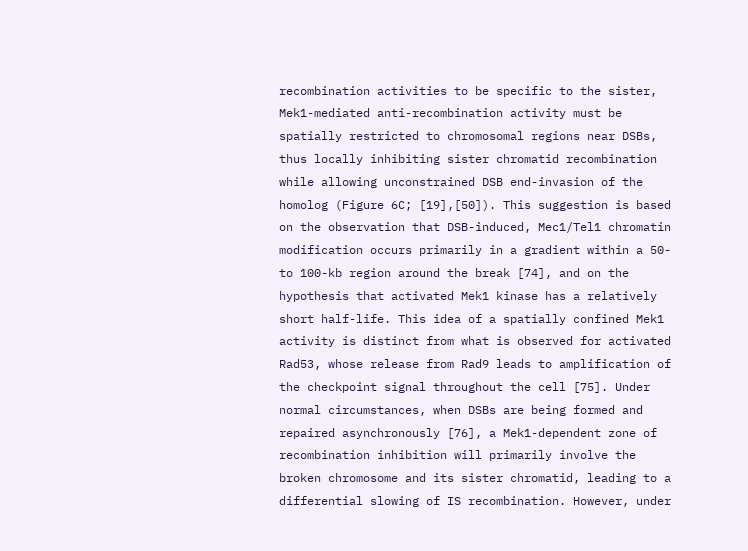recombination activities to be specific to the sister, Mek1-mediated anti-recombination activity must be spatially restricted to chromosomal regions near DSBs, thus locally inhibiting sister chromatid recombination while allowing unconstrained DSB end-invasion of the homolog (Figure 6C; [19],[50]). This suggestion is based on the observation that DSB-induced, Mec1/Tel1 chromatin modification occurs primarily in a gradient within a 50- to 100-kb region around the break [74], and on the hypothesis that activated Mek1 kinase has a relatively short half-life. This idea of a spatially confined Mek1 activity is distinct from what is observed for activated Rad53, whose release from Rad9 leads to amplification of the checkpoint signal throughout the cell [75]. Under normal circumstances, when DSBs are being formed and repaired asynchronously [76], a Mek1-dependent zone of recombination inhibition will primarily involve the broken chromosome and its sister chromatid, leading to a differential slowing of IS recombination. However, under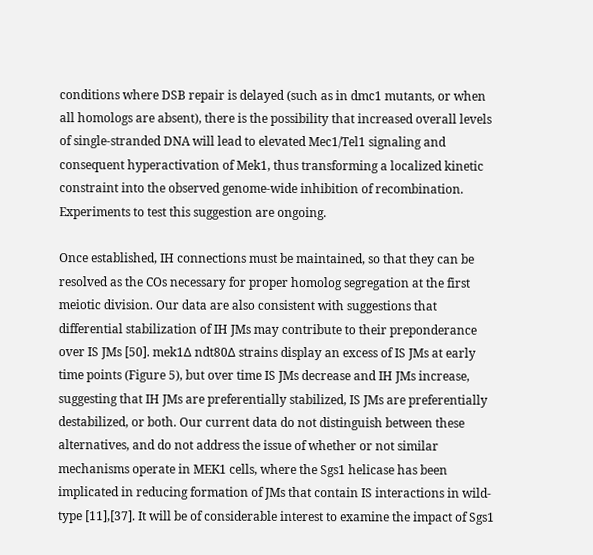conditions where DSB repair is delayed (such as in dmc1 mutants, or when all homologs are absent), there is the possibility that increased overall levels of single-stranded DNA will lead to elevated Mec1/Tel1 signaling and consequent hyperactivation of Mek1, thus transforming a localized kinetic constraint into the observed genome-wide inhibition of recombination. Experiments to test this suggestion are ongoing.

Once established, IH connections must be maintained, so that they can be resolved as the COs necessary for proper homolog segregation at the first meiotic division. Our data are also consistent with suggestions that differential stabilization of IH JMs may contribute to their preponderance over IS JMs [50]. mek1Δ ndt80Δ strains display an excess of IS JMs at early time points (Figure 5), but over time IS JMs decrease and IH JMs increase, suggesting that IH JMs are preferentially stabilized, IS JMs are preferentially destabilized, or both. Our current data do not distinguish between these alternatives, and do not address the issue of whether or not similar mechanisms operate in MEK1 cells, where the Sgs1 helicase has been implicated in reducing formation of JMs that contain IS interactions in wild-type [11],[37]. It will be of considerable interest to examine the impact of Sgs1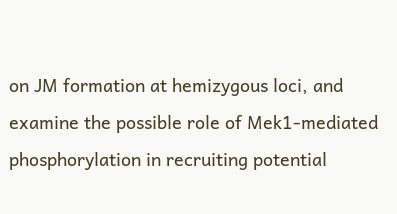on JM formation at hemizygous loci, and examine the possible role of Mek1-mediated phosphorylation in recruiting potential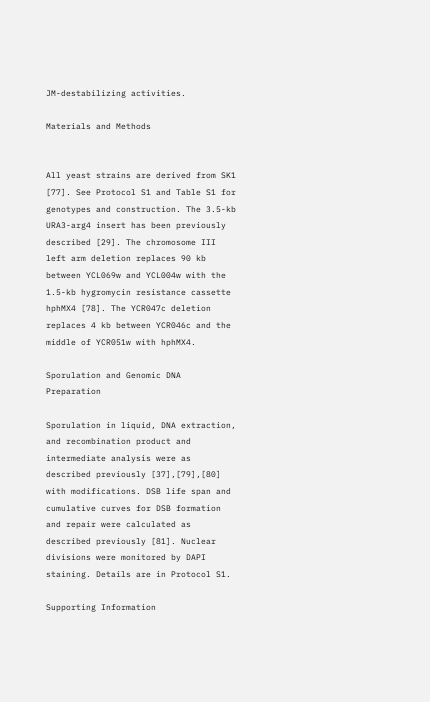JM-destabilizing activities.

Materials and Methods


All yeast strains are derived from SK1 [77]. See Protocol S1 and Table S1 for genotypes and construction. The 3.5-kb URA3-arg4 insert has been previously described [29]. The chromosome III left arm deletion replaces 90 kb between YCL069w and YCL004w with the 1.5-kb hygromycin resistance cassette hphMX4 [78]. The YCR047c deletion replaces 4 kb between YCR046c and the middle of YCR051w with hphMX4.

Sporulation and Genomic DNA Preparation

Sporulation in liquid, DNA extraction, and recombination product and intermediate analysis were as described previously [37],[79],[80] with modifications. DSB life span and cumulative curves for DSB formation and repair were calculated as described previously [81]. Nuclear divisions were monitored by DAPI staining. Details are in Protocol S1.

Supporting Information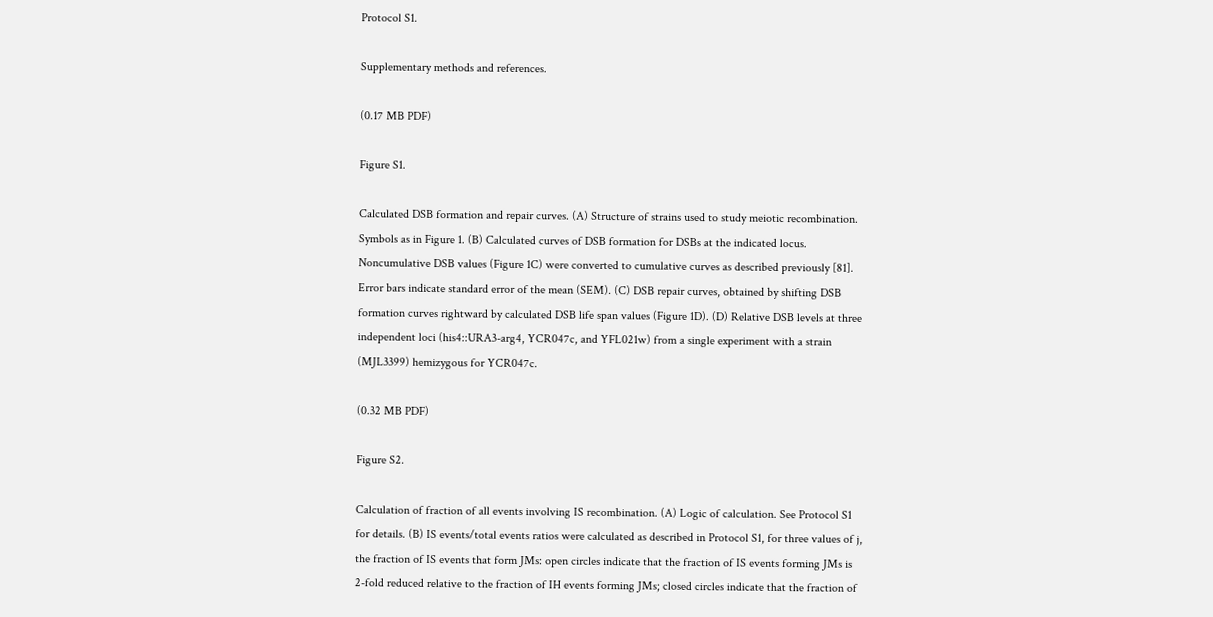Protocol S1.

Supplementary methods and references.

(0.17 MB PDF)

Figure S1.

Calculated DSB formation and repair curves. (A) Structure of strains used to study meiotic recombination. Symbols as in Figure 1. (B) Calculated curves of DSB formation for DSBs at the indicated locus. Noncumulative DSB values (Figure 1C) were converted to cumulative curves as described previously [81]. Error bars indicate standard error of the mean (SEM). (C) DSB repair curves, obtained by shifting DSB formation curves rightward by calculated DSB life span values (Figure 1D). (D) Relative DSB levels at three independent loci (his4::URA3-arg4, YCR047c, and YFL021w) from a single experiment with a strain (MJL3399) hemizygous for YCR047c.

(0.32 MB PDF)

Figure S2.

Calculation of fraction of all events involving IS recombination. (A) Logic of calculation. See Protocol S1 for details. (B) IS events/total events ratios were calculated as described in Protocol S1, for three values of j, the fraction of IS events that form JMs: open circles indicate that the fraction of IS events forming JMs is 2-fold reduced relative to the fraction of IH events forming JMs; closed circles indicate that the fraction of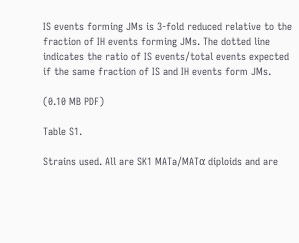IS events forming JMs is 3-fold reduced relative to the fraction of IH events forming JMs. The dotted line indicates the ratio of IS events/total events expected if the same fraction of IS and IH events form JMs.

(0.10 MB PDF)

Table S1.

Strains used. All are SK1 MATa/MATα diploids and are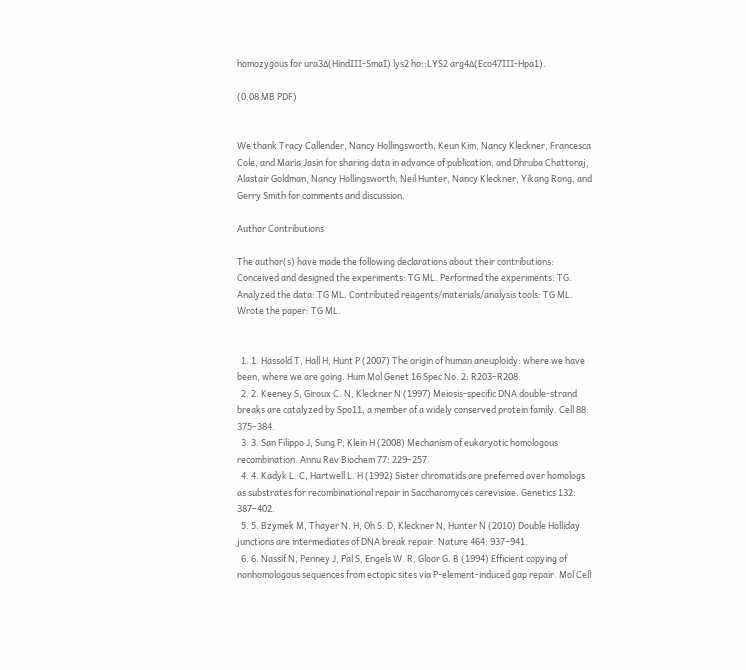homozygous for ura3Δ(HindIII-SmaI) lys2 ho::LYS2 arg4Δ(Eco47III-Hpa1).

(0.08 MB PDF)


We thank Tracy Callender, Nancy Hollingsworth, Keun Kim, Nancy Kleckner, Francesca Cole, and Maria Jasin for sharing data in advance of publication, and Dhruba Chattoraj, Alastair Goldman, Nancy Hollingsworth, Neil Hunter, Nancy Kleckner, Yikang Rong, and Gerry Smith for comments and discussion.

Author Contributions

The author(s) have made the following declarations about their contributions: Conceived and designed the experiments: TG ML. Performed the experiments: TG. Analyzed the data: TG ML. Contributed reagents/materials/analysis tools: TG ML. Wrote the paper: TG ML.


  1. 1. Hassold T, Hall H, Hunt P (2007) The origin of human aneuploidy: where we have been, where we are going. Hum Mol Genet 16 Spec No. 2: R203–R208.
  2. 2. Keeney S, Giroux C. N, Kleckner N (1997) Meiosis-specific DNA double-strand breaks are catalyzed by Spo11, a member of a widely conserved protein family. Cell 88: 375–384.
  3. 3. San Filippo J, Sung P, Klein H (2008) Mechanism of eukaryotic homologous recombination. Annu Rev Biochem 77: 229–257.
  4. 4. Kadyk L. C, Hartwell L. H (1992) Sister chromatids are preferred over homologs as substrates for recombinational repair in Saccharomyces cerevisiae. Genetics 132: 387–402.
  5. 5. Bzymek M, Thayer N. H, Oh S. D, Kleckner N, Hunter N (2010) Double Holliday junctions are intermediates of DNA break repair. Nature 464: 937–941.
  6. 6. Nassif N, Penney J, Pal S, Engels W. R, Gloor G. B (1994) Efficient copying of nonhomologous sequences from ectopic sites via P-element-induced gap repair. Mol Cell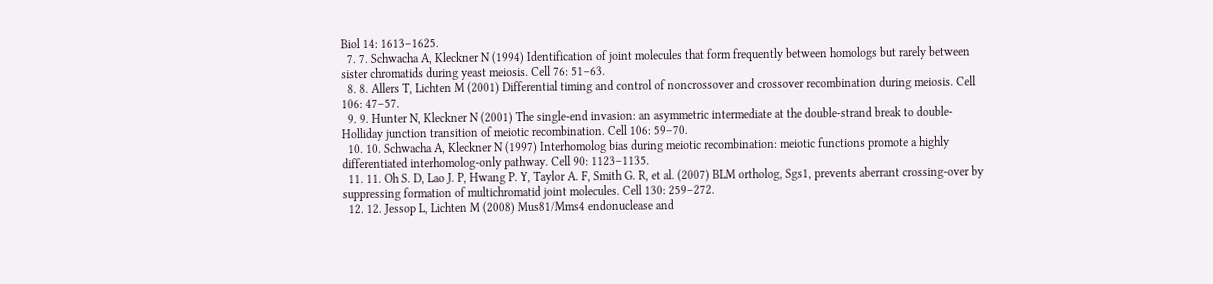Biol 14: 1613–1625.
  7. 7. Schwacha A, Kleckner N (1994) Identification of joint molecules that form frequently between homologs but rarely between sister chromatids during yeast meiosis. Cell 76: 51–63.
  8. 8. Allers T, Lichten M (2001) Differential timing and control of noncrossover and crossover recombination during meiosis. Cell 106: 47–57.
  9. 9. Hunter N, Kleckner N (2001) The single-end invasion: an asymmetric intermediate at the double-strand break to double-Holliday junction transition of meiotic recombination. Cell 106: 59–70.
  10. 10. Schwacha A, Kleckner N (1997) Interhomolog bias during meiotic recombination: meiotic functions promote a highly differentiated interhomolog-only pathway. Cell 90: 1123–1135.
  11. 11. Oh S. D, Lao J. P, Hwang P. Y, Taylor A. F, Smith G. R, et al. (2007) BLM ortholog, Sgs1, prevents aberrant crossing-over by suppressing formation of multichromatid joint molecules. Cell 130: 259–272.
  12. 12. Jessop L, Lichten M (2008) Mus81/Mms4 endonuclease and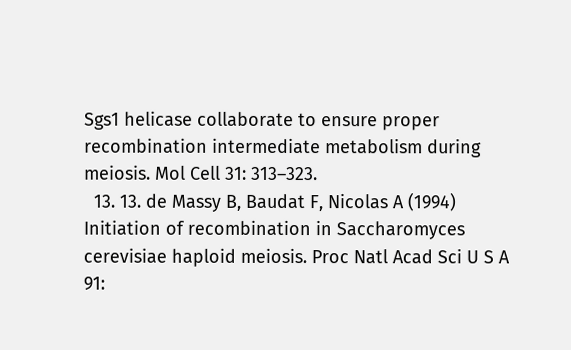Sgs1 helicase collaborate to ensure proper recombination intermediate metabolism during meiosis. Mol Cell 31: 313–323.
  13. 13. de Massy B, Baudat F, Nicolas A (1994) Initiation of recombination in Saccharomyces cerevisiae haploid meiosis. Proc Natl Acad Sci U S A 91: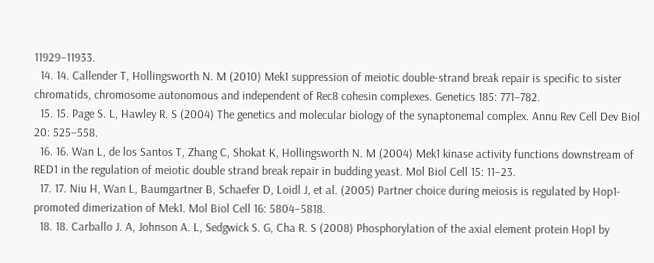11929–11933.
  14. 14. Callender T, Hollingsworth N. M (2010) Mek1 suppression of meiotic double-strand break repair is specific to sister chromatids, chromosome autonomous and independent of Rec8 cohesin complexes. Genetics 185: 771–782.
  15. 15. Page S. L, Hawley R. S (2004) The genetics and molecular biology of the synaptonemal complex. Annu Rev Cell Dev Biol 20: 525–558.
  16. 16. Wan L, de los Santos T, Zhang C, Shokat K, Hollingsworth N. M (2004) Mek1 kinase activity functions downstream of RED1 in the regulation of meiotic double strand break repair in budding yeast. Mol Biol Cell 15: 11–23.
  17. 17. Niu H, Wan L, Baumgartner B, Schaefer D, Loidl J, et al. (2005) Partner choice during meiosis is regulated by Hop1-promoted dimerization of Mek1. Mol Biol Cell 16: 5804–5818.
  18. 18. Carballo J. A, Johnson A. L, Sedgwick S. G, Cha R. S (2008) Phosphorylation of the axial element protein Hop1 by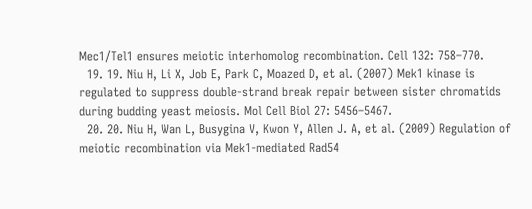Mec1/Tel1 ensures meiotic interhomolog recombination. Cell 132: 758–770.
  19. 19. Niu H, Li X, Job E, Park C, Moazed D, et al. (2007) Mek1 kinase is regulated to suppress double-strand break repair between sister chromatids during budding yeast meiosis. Mol Cell Biol 27: 5456–5467.
  20. 20. Niu H, Wan L, Busygina V, Kwon Y, Allen J. A, et al. (2009) Regulation of meiotic recombination via Mek1-mediated Rad54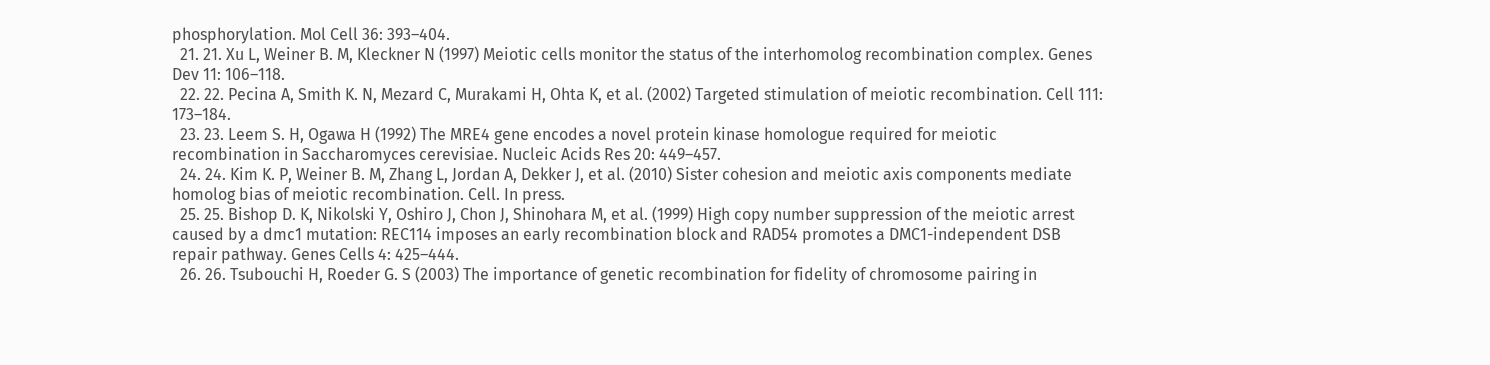phosphorylation. Mol Cell 36: 393–404.
  21. 21. Xu L, Weiner B. M, Kleckner N (1997) Meiotic cells monitor the status of the interhomolog recombination complex. Genes Dev 11: 106–118.
  22. 22. Pecina A, Smith K. N, Mezard C, Murakami H, Ohta K, et al. (2002) Targeted stimulation of meiotic recombination. Cell 111: 173–184.
  23. 23. Leem S. H, Ogawa H (1992) The MRE4 gene encodes a novel protein kinase homologue required for meiotic recombination in Saccharomyces cerevisiae. Nucleic Acids Res 20: 449–457.
  24. 24. Kim K. P, Weiner B. M, Zhang L, Jordan A, Dekker J, et al. (2010) Sister cohesion and meiotic axis components mediate homolog bias of meiotic recombination. Cell. In press.
  25. 25. Bishop D. K, Nikolski Y, Oshiro J, Chon J, Shinohara M, et al. (1999) High copy number suppression of the meiotic arrest caused by a dmc1 mutation: REC114 imposes an early recombination block and RAD54 promotes a DMC1-independent DSB repair pathway. Genes Cells 4: 425–444.
  26. 26. Tsubouchi H, Roeder G. S (2003) The importance of genetic recombination for fidelity of chromosome pairing in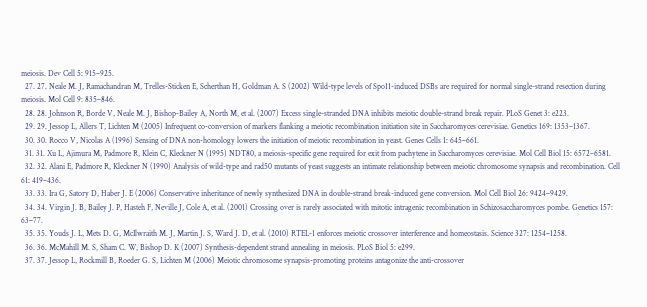meiosis. Dev Cell 5: 915–925.
  27. 27. Neale M. J, Ramachandran M, Trelles-Sticken E, Scherthan H, Goldman A. S (2002) Wild-type levels of Spo11-induced DSBs are required for normal single-strand resection during meiosis. Mol Cell 9: 835–846.
  28. 28. Johnson R, Borde V, Neale M. J, Bishop-Bailey A, North M, et al. (2007) Excess single-stranded DNA inhibits meiotic double-strand break repair. PLoS Genet 3: e223.
  29. 29. Jessop L, Allers T, Lichten M (2005) Infrequent co-conversion of markers flanking a meiotic recombination initiation site in Saccharomyces cerevisiae. Genetics 169: 1353–1367.
  30. 30. Rocco V, Nicolas A (1996) Sensing of DNA non-homology lowers the initiation of meiotic recombination in yeast. Genes Cells 1: 645–661.
  31. 31. Xu L, Ajimura M, Padmore R, Klein C, Kleckner N (1995) NDT80, a meiosis-specific gene required for exit from pachytene in Saccharomyces cerevisiae. Mol Cell Biol 15: 6572–6581.
  32. 32. Alani E, Padmore R, Kleckner N (1990) Analysis of wild-type and rad50 mutants of yeast suggests an intimate relationship between meiotic chromosome synapsis and recombination. Cell 61: 419–436.
  33. 33. Ira G, Satory D, Haber J. E (2006) Conservative inheritance of newly synthesized DNA in double-strand break-induced gene conversion. Mol Cell Biol 26: 9424–9429.
  34. 34. Virgin J. B, Bailey J. P, Hasteh F, Neville J, Cole A, et al. (2001) Crossing over is rarely associated with mitotic intragenic recombination in Schizosaccharomyces pombe. Genetics 157: 63–77.
  35. 35. Youds J. L, Mets D. G, McIlwraith M. J, Martin J. S, Ward J. D, et al. (2010) RTEL-1 enforces meiotic crossover interference and homeostasis. Science 327: 1254–1258.
  36. 36. McMahill M. S, Sham C. W, Bishop D. K (2007) Synthesis-dependent strand annealing in meiosis. PLoS Biol 5: e299.
  37. 37. Jessop L, Rockmill B, Roeder G. S, Lichten M (2006) Meiotic chromosome synapsis-promoting proteins antagonize the anti-crossover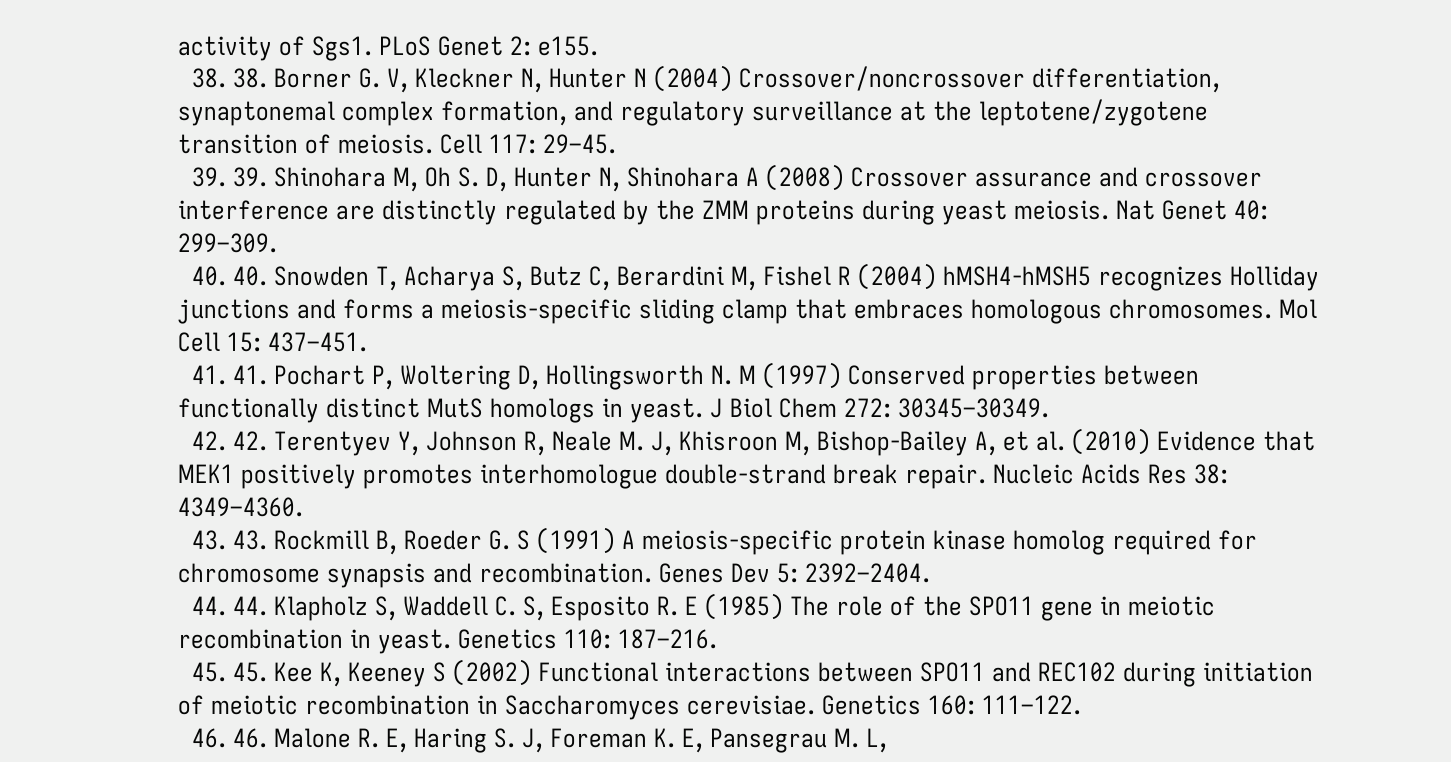activity of Sgs1. PLoS Genet 2: e155.
  38. 38. Borner G. V, Kleckner N, Hunter N (2004) Crossover/noncrossover differentiation, synaptonemal complex formation, and regulatory surveillance at the leptotene/zygotene transition of meiosis. Cell 117: 29–45.
  39. 39. Shinohara M, Oh S. D, Hunter N, Shinohara A (2008) Crossover assurance and crossover interference are distinctly regulated by the ZMM proteins during yeast meiosis. Nat Genet 40: 299–309.
  40. 40. Snowden T, Acharya S, Butz C, Berardini M, Fishel R (2004) hMSH4-hMSH5 recognizes Holliday junctions and forms a meiosis-specific sliding clamp that embraces homologous chromosomes. Mol Cell 15: 437–451.
  41. 41. Pochart P, Woltering D, Hollingsworth N. M (1997) Conserved properties between functionally distinct MutS homologs in yeast. J Biol Chem 272: 30345–30349.
  42. 42. Terentyev Y, Johnson R, Neale M. J, Khisroon M, Bishop-Bailey A, et al. (2010) Evidence that MEK1 positively promotes interhomologue double-strand break repair. Nucleic Acids Res 38: 4349–4360.
  43. 43. Rockmill B, Roeder G. S (1991) A meiosis-specific protein kinase homolog required for chromosome synapsis and recombination. Genes Dev 5: 2392–2404.
  44. 44. Klapholz S, Waddell C. S, Esposito R. E (1985) The role of the SPO11 gene in meiotic recombination in yeast. Genetics 110: 187–216.
  45. 45. Kee K, Keeney S (2002) Functional interactions between SPO11 and REC102 during initiation of meiotic recombination in Saccharomyces cerevisiae. Genetics 160: 111–122.
  46. 46. Malone R. E, Haring S. J, Foreman K. E, Pansegrau M. L,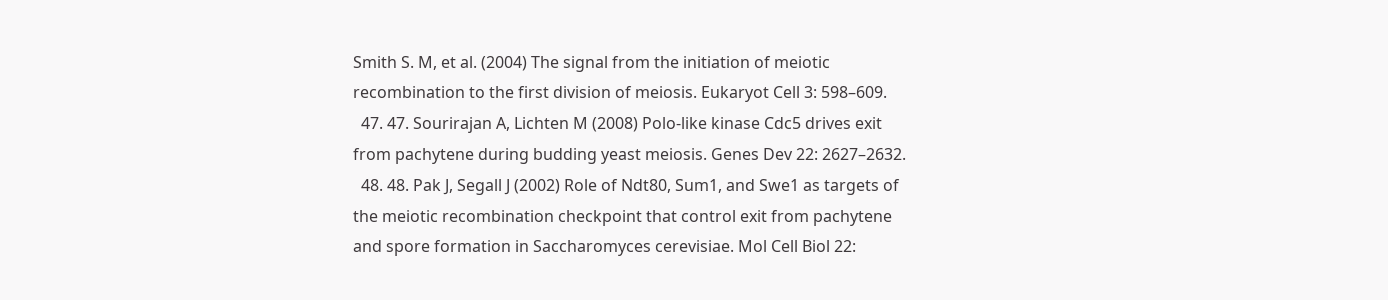Smith S. M, et al. (2004) The signal from the initiation of meiotic recombination to the first division of meiosis. Eukaryot Cell 3: 598–609.
  47. 47. Sourirajan A, Lichten M (2008) Polo-like kinase Cdc5 drives exit from pachytene during budding yeast meiosis. Genes Dev 22: 2627–2632.
  48. 48. Pak J, Segall J (2002) Role of Ndt80, Sum1, and Swe1 as targets of the meiotic recombination checkpoint that control exit from pachytene and spore formation in Saccharomyces cerevisiae. Mol Cell Biol 22: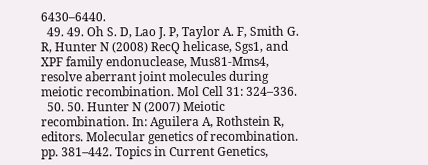6430–6440.
  49. 49. Oh S. D, Lao J. P, Taylor A. F, Smith G. R, Hunter N (2008) RecQ helicase, Sgs1, and XPF family endonuclease, Mus81-Mms4, resolve aberrant joint molecules during meiotic recombination. Mol Cell 31: 324–336.
  50. 50. Hunter N (2007) Meiotic recombination. In: Aguilera A, Rothstein R, editors. Molecular genetics of recombination. pp. 381–442. Topics in Current Genetics,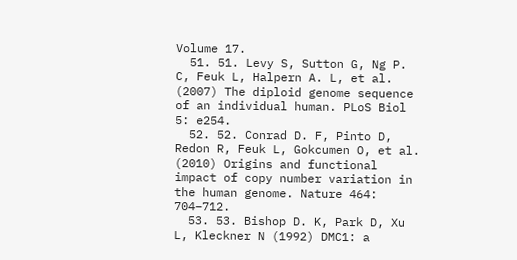Volume 17.
  51. 51. Levy S, Sutton G, Ng P. C, Feuk L, Halpern A. L, et al. (2007) The diploid genome sequence of an individual human. PLoS Biol 5: e254.
  52. 52. Conrad D. F, Pinto D, Redon R, Feuk L, Gokcumen O, et al. (2010) Origins and functional impact of copy number variation in the human genome. Nature 464: 704–712.
  53. 53. Bishop D. K, Park D, Xu L, Kleckner N (1992) DMC1: a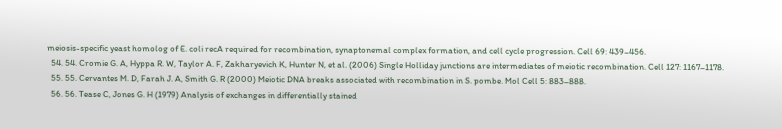meiosis-specific yeast homolog of E. coli recA required for recombination, synaptonemal complex formation, and cell cycle progression. Cell 69: 439–456.
  54. 54. Cromie G. A, Hyppa R. W, Taylor A. F, Zakharyevich K, Hunter N, et al. (2006) Single Holliday junctions are intermediates of meiotic recombination. Cell 127: 1167–1178.
  55. 55. Cervantes M. D, Farah J. A, Smith G. R (2000) Meiotic DNA breaks associated with recombination in S. pombe. Mol Cell 5: 883–888.
  56. 56. Tease C, Jones G. H (1979) Analysis of exchanges in differentially stained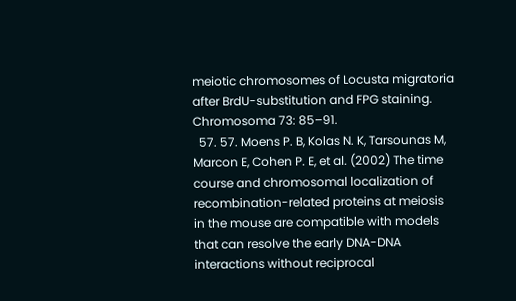meiotic chromosomes of Locusta migratoria after BrdU-substitution and FPG staining. Chromosoma 73: 85–91.
  57. 57. Moens P. B, Kolas N. K, Tarsounas M, Marcon E, Cohen P. E, et al. (2002) The time course and chromosomal localization of recombination-related proteins at meiosis in the mouse are compatible with models that can resolve the early DNA-DNA interactions without reciprocal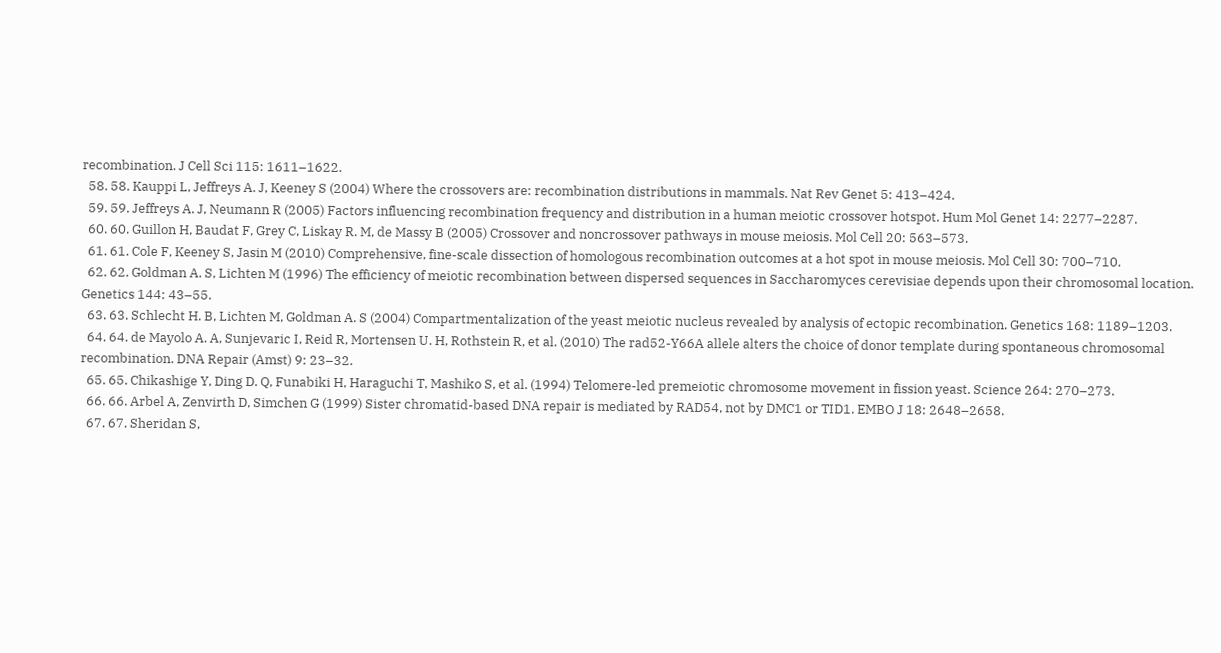recombination. J Cell Sci 115: 1611–1622.
  58. 58. Kauppi L, Jeffreys A. J, Keeney S (2004) Where the crossovers are: recombination distributions in mammals. Nat Rev Genet 5: 413–424.
  59. 59. Jeffreys A. J, Neumann R (2005) Factors influencing recombination frequency and distribution in a human meiotic crossover hotspot. Hum Mol Genet 14: 2277–2287.
  60. 60. Guillon H, Baudat F, Grey C, Liskay R. M, de Massy B (2005) Crossover and noncrossover pathways in mouse meiosis. Mol Cell 20: 563–573.
  61. 61. Cole F, Keeney S, Jasin M (2010) Comprehensive, fine-scale dissection of homologous recombination outcomes at a hot spot in mouse meiosis. Mol Cell 30: 700–710.
  62. 62. Goldman A. S, Lichten M (1996) The efficiency of meiotic recombination between dispersed sequences in Saccharomyces cerevisiae depends upon their chromosomal location. Genetics 144: 43–55.
  63. 63. Schlecht H. B, Lichten M, Goldman A. S (2004) Compartmentalization of the yeast meiotic nucleus revealed by analysis of ectopic recombination. Genetics 168: 1189–1203.
  64. 64. de Mayolo A. A, Sunjevaric I, Reid R, Mortensen U. H, Rothstein R, et al. (2010) The rad52-Y66A allele alters the choice of donor template during spontaneous chromosomal recombination. DNA Repair (Amst) 9: 23–32.
  65. 65. Chikashige Y, Ding D. Q, Funabiki H, Haraguchi T, Mashiko S, et al. (1994) Telomere-led premeiotic chromosome movement in fission yeast. Science 264: 270–273.
  66. 66. Arbel A, Zenvirth D, Simchen G (1999) Sister chromatid-based DNA repair is mediated by RAD54, not by DMC1 or TID1. EMBO J 18: 2648–2658.
  67. 67. Sheridan S,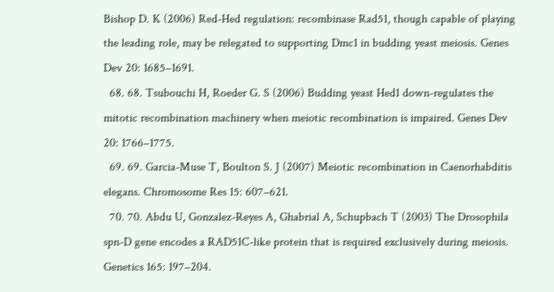Bishop D. K (2006) Red-Hed regulation: recombinase Rad51, though capable of playing the leading role, may be relegated to supporting Dmc1 in budding yeast meiosis. Genes Dev 20: 1685–1691.
  68. 68. Tsubouchi H, Roeder G. S (2006) Budding yeast Hed1 down-regulates the mitotic recombination machinery when meiotic recombination is impaired. Genes Dev 20: 1766–1775.
  69. 69. Garcia-Muse T, Boulton S. J (2007) Meiotic recombination in Caenorhabditis elegans. Chromosome Res 15: 607–621.
  70. 70. Abdu U, Gonzalez-Reyes A, Ghabrial A, Schupbach T (2003) The Drosophila spn-D gene encodes a RAD51C-like protein that is required exclusively during meiosis. Genetics 165: 197–204.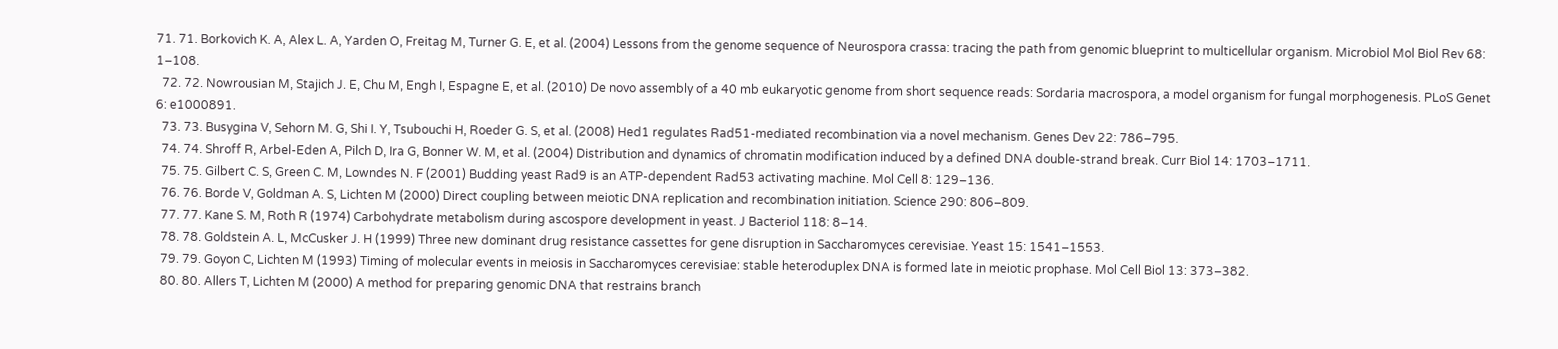71. 71. Borkovich K. A, Alex L. A, Yarden O, Freitag M, Turner G. E, et al. (2004) Lessons from the genome sequence of Neurospora crassa: tracing the path from genomic blueprint to multicellular organism. Microbiol Mol Biol Rev 68: 1–108.
  72. 72. Nowrousian M, Stajich J. E, Chu M, Engh I, Espagne E, et al. (2010) De novo assembly of a 40 mb eukaryotic genome from short sequence reads: Sordaria macrospora, a model organism for fungal morphogenesis. PLoS Genet 6: e1000891.
  73. 73. Busygina V, Sehorn M. G, Shi I. Y, Tsubouchi H, Roeder G. S, et al. (2008) Hed1 regulates Rad51-mediated recombination via a novel mechanism. Genes Dev 22: 786–795.
  74. 74. Shroff R, Arbel-Eden A, Pilch D, Ira G, Bonner W. M, et al. (2004) Distribution and dynamics of chromatin modification induced by a defined DNA double-strand break. Curr Biol 14: 1703–1711.
  75. 75. Gilbert C. S, Green C. M, Lowndes N. F (2001) Budding yeast Rad9 is an ATP-dependent Rad53 activating machine. Mol Cell 8: 129–136.
  76. 76. Borde V, Goldman A. S, Lichten M (2000) Direct coupling between meiotic DNA replication and recombination initiation. Science 290: 806–809.
  77. 77. Kane S. M, Roth R (1974) Carbohydrate metabolism during ascospore development in yeast. J Bacteriol 118: 8–14.
  78. 78. Goldstein A. L, McCusker J. H (1999) Three new dominant drug resistance cassettes for gene disruption in Saccharomyces cerevisiae. Yeast 15: 1541–1553.
  79. 79. Goyon C, Lichten M (1993) Timing of molecular events in meiosis in Saccharomyces cerevisiae: stable heteroduplex DNA is formed late in meiotic prophase. Mol Cell Biol 13: 373–382.
  80. 80. Allers T, Lichten M (2000) A method for preparing genomic DNA that restrains branch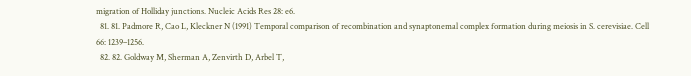migration of Holliday junctions. Nucleic Acids Res 28: e6.
  81. 81. Padmore R, Cao L, Kleckner N (1991) Temporal comparison of recombination and synaptonemal complex formation during meiosis in S. cerevisiae. Cell 66: 1239–1256.
  82. 82. Goldway M, Sherman A, Zenvirth D, Arbel T,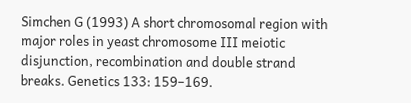Simchen G (1993) A short chromosomal region with major roles in yeast chromosome III meiotic disjunction, recombination and double strand breaks. Genetics 133: 159–169.